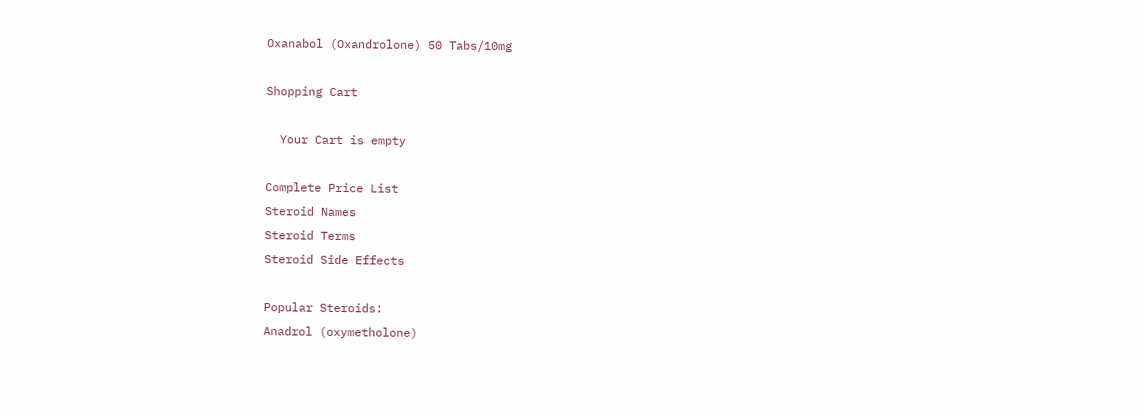Oxanabol (Oxandrolone) 50 Tabs/10mg

Shopping Cart

  Your Cart is empty

Complete Price List
Steroid Names
Steroid Terms
Steroid Side Effects

Popular Steroids:
Anadrol (oxymetholone)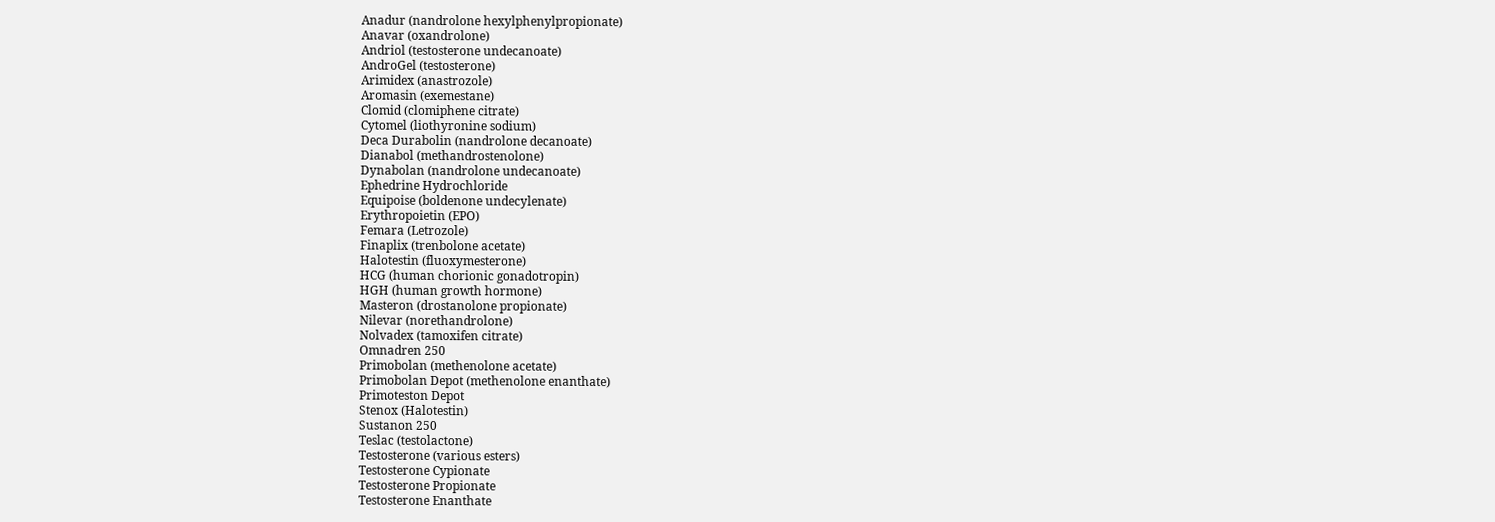Anadur (nandrolone hexylphenylpropionate)
Anavar (oxandrolone)
Andriol (testosterone undecanoate)
AndroGel (testosterone)
Arimidex (anastrozole)
Aromasin (exemestane)
Clomid (clomiphene citrate)
Cytomel (liothyronine sodium)
Deca Durabolin (nandrolone decanoate)
Dianabol (methandrostenolone)
Dynabolan (nandrolone undecanoate)
Ephedrine Hydrochloride
Equipoise (boldenone undecylenate)
Erythropoietin (EPO)
Femara (Letrozole)
Finaplix (trenbolone acetate)
Halotestin (fluoxymesterone)
HCG (human chorionic gonadotropin)
HGH (human growth hormone)
Masteron (drostanolone propionate)
Nilevar (norethandrolone)
Nolvadex (tamoxifen citrate)
Omnadren 250
Primobolan (methenolone acetate)
Primobolan Depot (methenolone enanthate)
Primoteston Depot
Stenox (Halotestin)
Sustanon 250
Teslac (testolactone)
Testosterone (various esters)
Testosterone Cypionate
Testosterone Propionate
Testosterone Enanthate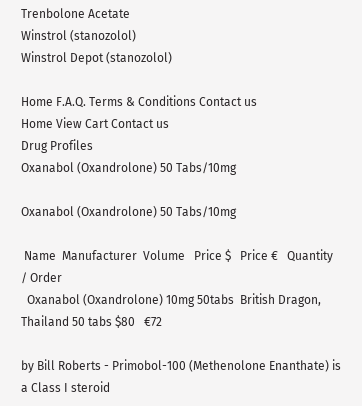Trenbolone Acetate
Winstrol (stanozolol)
Winstrol Depot (stanozolol)

Home F.A.Q. Terms & Conditions Contact us
Home View Cart Contact us
Drug Profiles
Oxanabol (Oxandrolone) 50 Tabs/10mg

Oxanabol (Oxandrolone) 50 Tabs/10mg

 Name  Manufacturer  Volume   Price $   Price €   Quantity / Order
  Oxanabol (Oxandrolone) 10mg 50tabs  British Dragon, Thailand 50 tabs $80   €72

by Bill Roberts - Primobol-100 (Methenolone Enanthate) is a Class I steroid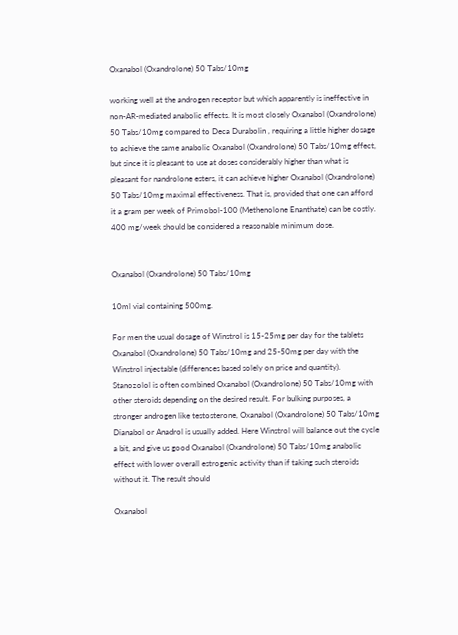Oxanabol (Oxandrolone) 50 Tabs/10mg

working well at the androgen receptor but which apparently is ineffective in non-AR-mediated anabolic effects. It is most closely Oxanabol (Oxandrolone) 50 Tabs/10mg compared to Deca Durabolin , requiring a little higher dosage to achieve the same anabolic Oxanabol (Oxandrolone) 50 Tabs/10mg effect, but since it is pleasant to use at doses considerably higher than what is pleasant for nandrolone esters, it can achieve higher Oxanabol (Oxandrolone) 50 Tabs/10mg maximal effectiveness. That is, provided that one can afford it a gram per week of Primobol-100 (Methenolone Enanthate) can be costly. 400 mg/week should be considered a reasonable minimum dose.


Oxanabol (Oxandrolone) 50 Tabs/10mg

10ml vial containing 500mg.

For men the usual dosage of Winstrol is 15-25mg per day for the tablets Oxanabol (Oxandrolone) 50 Tabs/10mg and 25-50mg per day with the Winstrol injectable (differences based solely on price and quantity). Stanozolol is often combined Oxanabol (Oxandrolone) 50 Tabs/10mg with other steroids depending on the desired result. For bulking purposes, a stronger androgen like testosterone, Oxanabol (Oxandrolone) 50 Tabs/10mg Dianabol or Anadrol is usually added. Here Winstrol will balance out the cycle a bit, and give us good Oxanabol (Oxandrolone) 50 Tabs/10mg anabolic effect with lower overall estrogenic activity than if taking such steroids without it. The result should

Oxanabol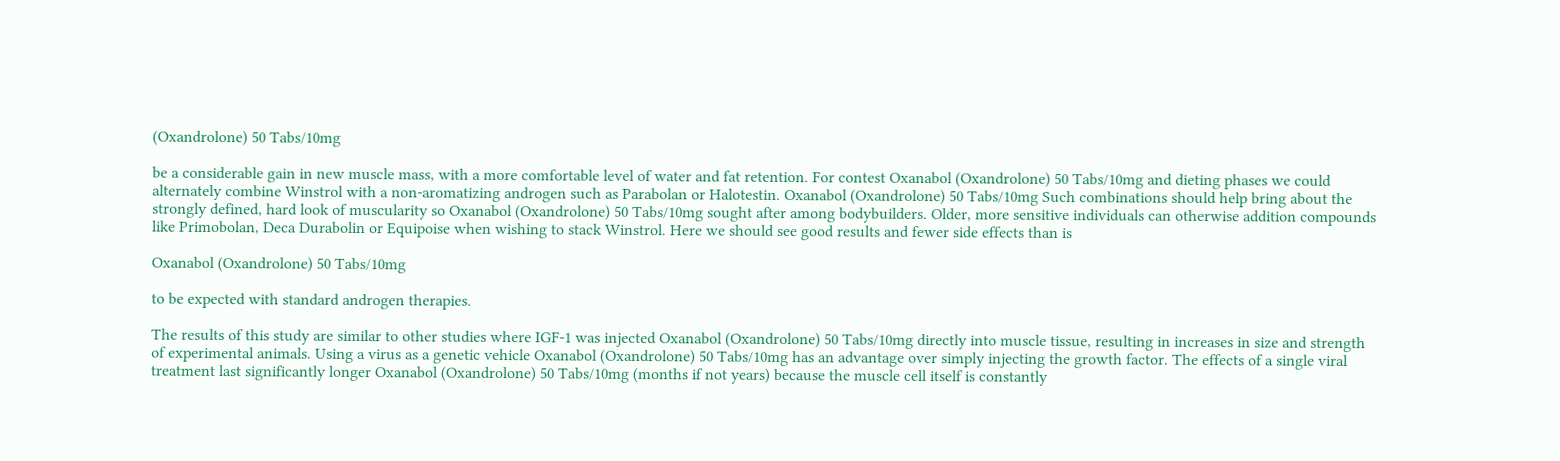(Oxandrolone) 50 Tabs/10mg

be a considerable gain in new muscle mass, with a more comfortable level of water and fat retention. For contest Oxanabol (Oxandrolone) 50 Tabs/10mg and dieting phases we could alternately combine Winstrol with a non-aromatizing androgen such as Parabolan or Halotestin. Oxanabol (Oxandrolone) 50 Tabs/10mg Such combinations should help bring about the strongly defined, hard look of muscularity so Oxanabol (Oxandrolone) 50 Tabs/10mg sought after among bodybuilders. Older, more sensitive individuals can otherwise addition compounds like Primobolan, Deca Durabolin or Equipoise when wishing to stack Winstrol. Here we should see good results and fewer side effects than is

Oxanabol (Oxandrolone) 50 Tabs/10mg

to be expected with standard androgen therapies.

The results of this study are similar to other studies where IGF-1 was injected Oxanabol (Oxandrolone) 50 Tabs/10mg directly into muscle tissue, resulting in increases in size and strength of experimental animals. Using a virus as a genetic vehicle Oxanabol (Oxandrolone) 50 Tabs/10mg has an advantage over simply injecting the growth factor. The effects of a single viral treatment last significantly longer Oxanabol (Oxandrolone) 50 Tabs/10mg (months if not years) because the muscle cell itself is constantly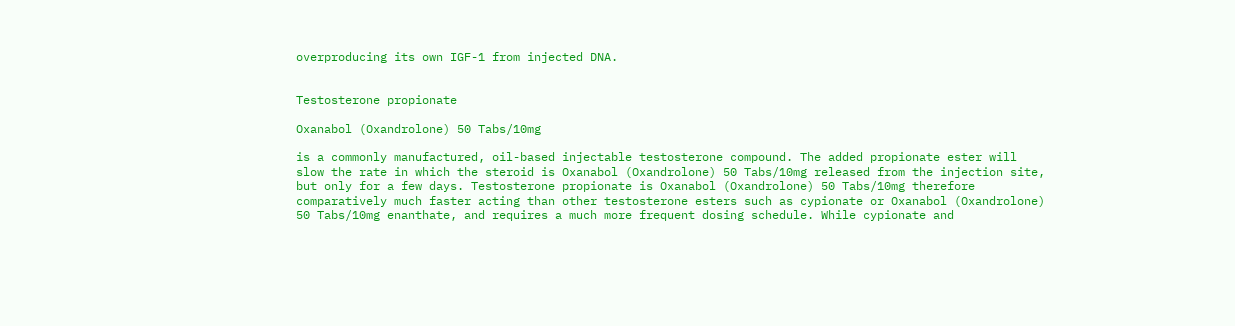overproducing its own IGF-1 from injected DNA.


Testosterone propionate

Oxanabol (Oxandrolone) 50 Tabs/10mg

is a commonly manufactured, oil-based injectable testosterone compound. The added propionate ester will slow the rate in which the steroid is Oxanabol (Oxandrolone) 50 Tabs/10mg released from the injection site, but only for a few days. Testosterone propionate is Oxanabol (Oxandrolone) 50 Tabs/10mg therefore comparatively much faster acting than other testosterone esters such as cypionate or Oxanabol (Oxandrolone) 50 Tabs/10mg enanthate, and requires a much more frequent dosing schedule. While cypionate and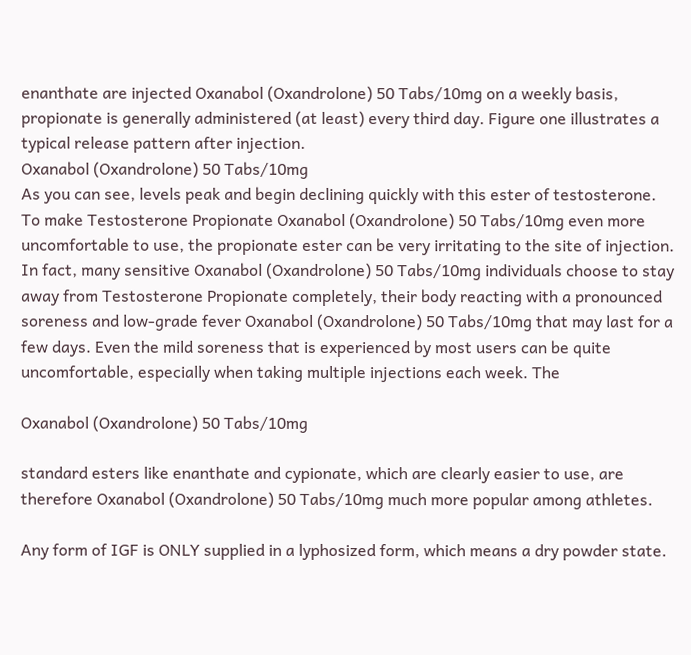enanthate are injected Oxanabol (Oxandrolone) 50 Tabs/10mg on a weekly basis, propionate is generally administered (at least) every third day. Figure one illustrates a typical release pattern after injection.
Oxanabol (Oxandrolone) 50 Tabs/10mg
As you can see, levels peak and begin declining quickly with this ester of testosterone. To make Testosterone Propionate Oxanabol (Oxandrolone) 50 Tabs/10mg even more uncomfortable to use, the propionate ester can be very irritating to the site of injection. In fact, many sensitive Oxanabol (Oxandrolone) 50 Tabs/10mg individuals choose to stay away from Testosterone Propionate completely, their body reacting with a pronounced soreness and low-grade fever Oxanabol (Oxandrolone) 50 Tabs/10mg that may last for a few days. Even the mild soreness that is experienced by most users can be quite uncomfortable, especially when taking multiple injections each week. The

Oxanabol (Oxandrolone) 50 Tabs/10mg

standard esters like enanthate and cypionate, which are clearly easier to use, are therefore Oxanabol (Oxandrolone) 50 Tabs/10mg much more popular among athletes.

Any form of IGF is ONLY supplied in a lyphosized form, which means a dry powder state.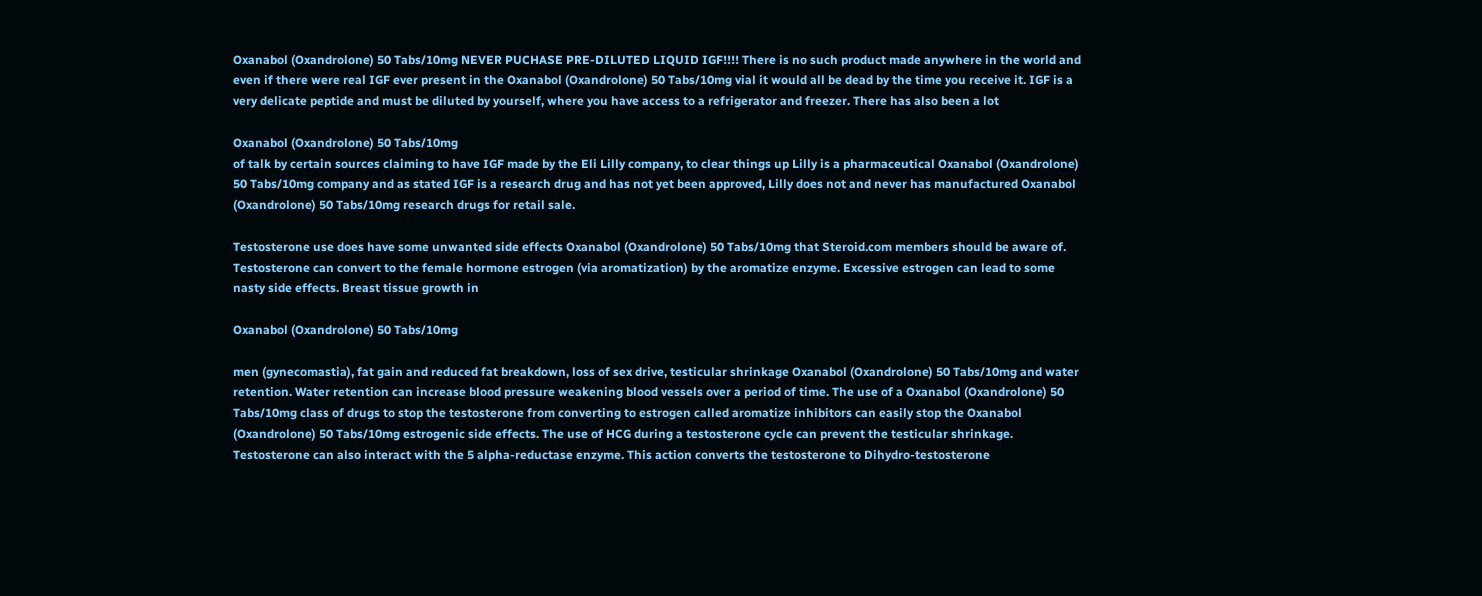Oxanabol (Oxandrolone) 50 Tabs/10mg NEVER PUCHASE PRE-DILUTED LIQUID IGF!!!! There is no such product made anywhere in the world and even if there were real IGF ever present in the Oxanabol (Oxandrolone) 50 Tabs/10mg vial it would all be dead by the time you receive it. IGF is a very delicate peptide and must be diluted by yourself, where you have access to a refrigerator and freezer. There has also been a lot

Oxanabol (Oxandrolone) 50 Tabs/10mg
of talk by certain sources claiming to have IGF made by the Eli Lilly company, to clear things up Lilly is a pharmaceutical Oxanabol (Oxandrolone) 50 Tabs/10mg company and as stated IGF is a research drug and has not yet been approved, Lilly does not and never has manufactured Oxanabol (Oxandrolone) 50 Tabs/10mg research drugs for retail sale.

Testosterone use does have some unwanted side effects Oxanabol (Oxandrolone) 50 Tabs/10mg that Steroid.com members should be aware of. Testosterone can convert to the female hormone estrogen (via aromatization) by the aromatize enzyme. Excessive estrogen can lead to some nasty side effects. Breast tissue growth in

Oxanabol (Oxandrolone) 50 Tabs/10mg

men (gynecomastia), fat gain and reduced fat breakdown, loss of sex drive, testicular shrinkage Oxanabol (Oxandrolone) 50 Tabs/10mg and water retention. Water retention can increase blood pressure weakening blood vessels over a period of time. The use of a Oxanabol (Oxandrolone) 50 Tabs/10mg class of drugs to stop the testosterone from converting to estrogen called aromatize inhibitors can easily stop the Oxanabol (Oxandrolone) 50 Tabs/10mg estrogenic side effects. The use of HCG during a testosterone cycle can prevent the testicular shrinkage. Testosterone can also interact with the 5 alpha-reductase enzyme. This action converts the testosterone to Dihydro-testosterone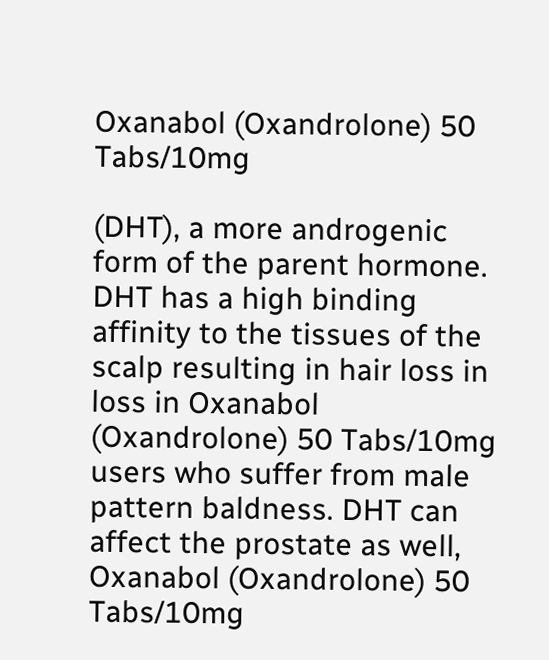Oxanabol (Oxandrolone) 50 Tabs/10mg

(DHT), a more androgenic form of the parent hormone. DHT has a high binding affinity to the tissues of the scalp resulting in hair loss in loss in Oxanabol (Oxandrolone) 50 Tabs/10mg users who suffer from male pattern baldness. DHT can affect the prostate as well, Oxanabol (Oxandrolone) 50 Tabs/10mg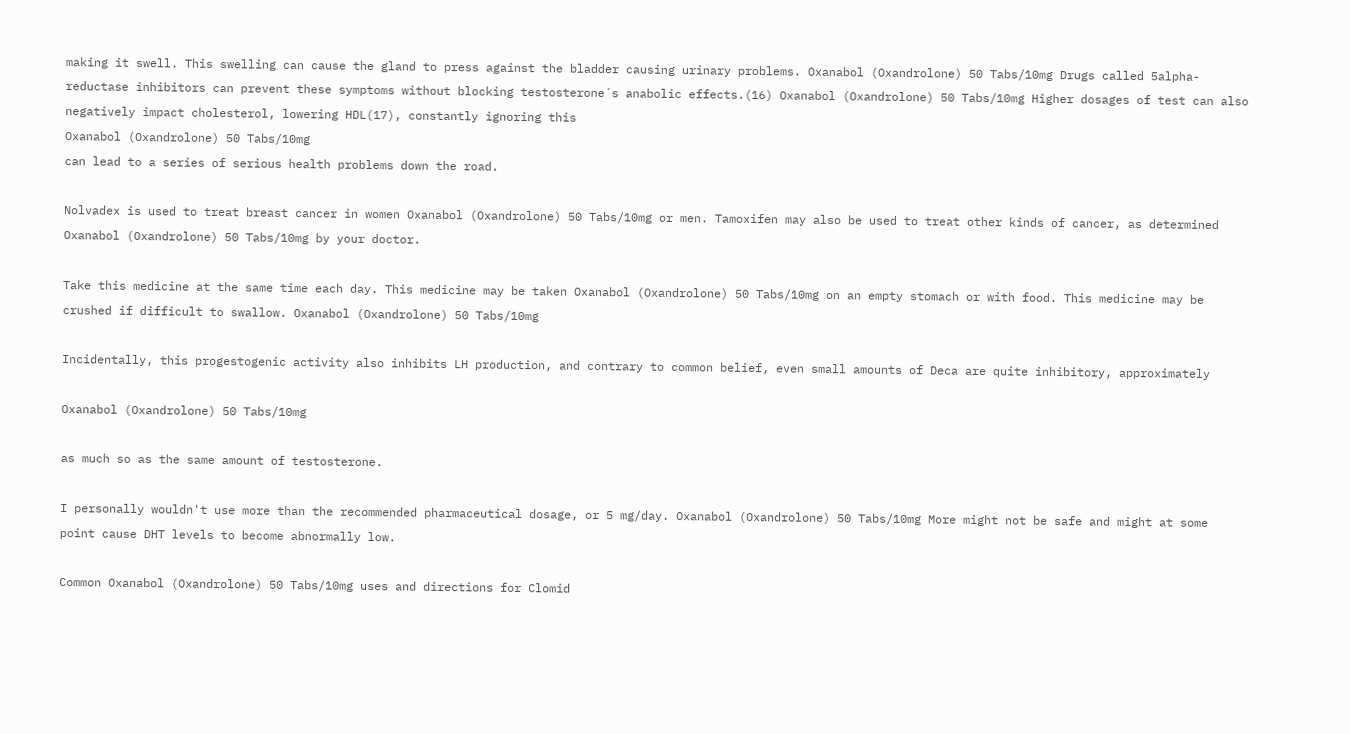making it swell. This swelling can cause the gland to press against the bladder causing urinary problems. Oxanabol (Oxandrolone) 50 Tabs/10mg Drugs called 5alpha-reductase inhibitors can prevent these symptoms without blocking testosterone´s anabolic effects.(16) Oxanabol (Oxandrolone) 50 Tabs/10mg Higher dosages of test can also negatively impact cholesterol, lowering HDL(17), constantly ignoring this
Oxanabol (Oxandrolone) 50 Tabs/10mg
can lead to a series of serious health problems down the road.

Nolvadex is used to treat breast cancer in women Oxanabol (Oxandrolone) 50 Tabs/10mg or men. Tamoxifen may also be used to treat other kinds of cancer, as determined Oxanabol (Oxandrolone) 50 Tabs/10mg by your doctor.

Take this medicine at the same time each day. This medicine may be taken Oxanabol (Oxandrolone) 50 Tabs/10mg on an empty stomach or with food. This medicine may be crushed if difficult to swallow. Oxanabol (Oxandrolone) 50 Tabs/10mg

Incidentally, this progestogenic activity also inhibits LH production, and contrary to common belief, even small amounts of Deca are quite inhibitory, approximately

Oxanabol (Oxandrolone) 50 Tabs/10mg

as much so as the same amount of testosterone.

I personally wouldn't use more than the recommended pharmaceutical dosage, or 5 mg/day. Oxanabol (Oxandrolone) 50 Tabs/10mg More might not be safe and might at some point cause DHT levels to become abnormally low.

Common Oxanabol (Oxandrolone) 50 Tabs/10mg uses and directions for Clomid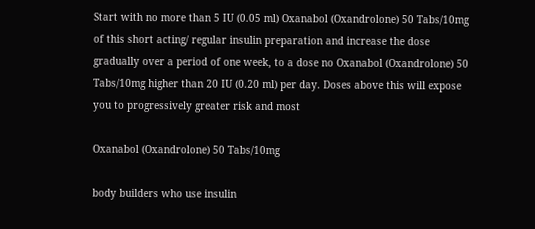Start with no more than 5 IU (0.05 ml) Oxanabol (Oxandrolone) 50 Tabs/10mg of this short acting/ regular insulin preparation and increase the dose gradually over a period of one week, to a dose no Oxanabol (Oxandrolone) 50 Tabs/10mg higher than 20 IU (0.20 ml) per day. Doses above this will expose you to progressively greater risk and most

Oxanabol (Oxandrolone) 50 Tabs/10mg

body builders who use insulin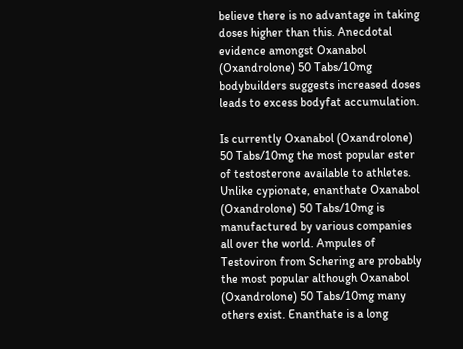believe there is no advantage in taking doses higher than this. Anecdotal evidence amongst Oxanabol (Oxandrolone) 50 Tabs/10mg bodybuilders suggests increased doses leads to excess bodyfat accumulation.

Is currently Oxanabol (Oxandrolone) 50 Tabs/10mg the most popular ester of testosterone available to athletes. Unlike cypionate, enanthate Oxanabol (Oxandrolone) 50 Tabs/10mg is manufactured by various companies all over the world. Ampules of Testoviron from Schering are probably the most popular although Oxanabol (Oxandrolone) 50 Tabs/10mg many others exist. Enanthate is a long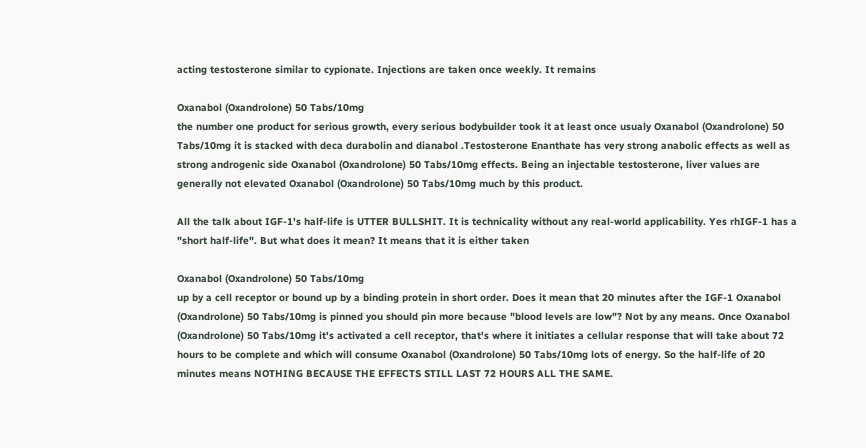acting testosterone similar to cypionate. Injections are taken once weekly. It remains

Oxanabol (Oxandrolone) 50 Tabs/10mg
the number one product for serious growth, every serious bodybuilder took it at least once usualy Oxanabol (Oxandrolone) 50 Tabs/10mg it is stacked with deca durabolin and dianabol .Testosterone Enanthate has very strong anabolic effects as well as strong androgenic side Oxanabol (Oxandrolone) 50 Tabs/10mg effects. Being an injectable testosterone, liver values are generally not elevated Oxanabol (Oxandrolone) 50 Tabs/10mg much by this product.

All the talk about IGF-1's half-life is UTTER BULLSHIT. It is technicality without any real-world applicability. Yes rhIGF-1 has a "short half-life". But what does it mean? It means that it is either taken

Oxanabol (Oxandrolone) 50 Tabs/10mg
up by a cell receptor or bound up by a binding protein in short order. Does it mean that 20 minutes after the IGF-1 Oxanabol (Oxandrolone) 50 Tabs/10mg is pinned you should pin more because "blood levels are low"? Not by any means. Once Oxanabol (Oxandrolone) 50 Tabs/10mg it's activated a cell receptor, that's where it initiates a cellular response that will take about 72 hours to be complete and which will consume Oxanabol (Oxandrolone) 50 Tabs/10mg lots of energy. So the half-life of 20 minutes means NOTHING BECAUSE THE EFFECTS STILL LAST 72 HOURS ALL THE SAME.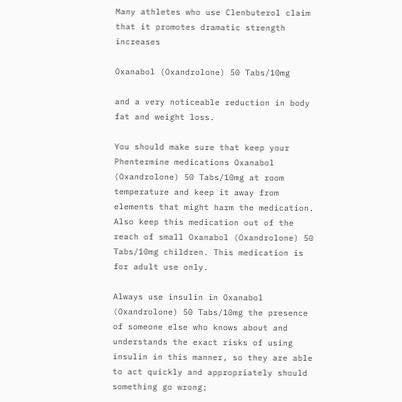Many athletes who use Clenbuterol claim that it promotes dramatic strength increases

Oxanabol (Oxandrolone) 50 Tabs/10mg

and a very noticeable reduction in body fat and weight loss.

You should make sure that keep your Phentermine medications Oxanabol (Oxandrolone) 50 Tabs/10mg at room temperature and keep it away from elements that might harm the medication. Also keep this medication out of the reach of small Oxanabol (Oxandrolone) 50 Tabs/10mg children. This medication is for adult use only.

Always use insulin in Oxanabol (Oxandrolone) 50 Tabs/10mg the presence of someone else who knows about and understands the exact risks of using insulin in this manner, so they are able to act quickly and appropriately should something go wrong;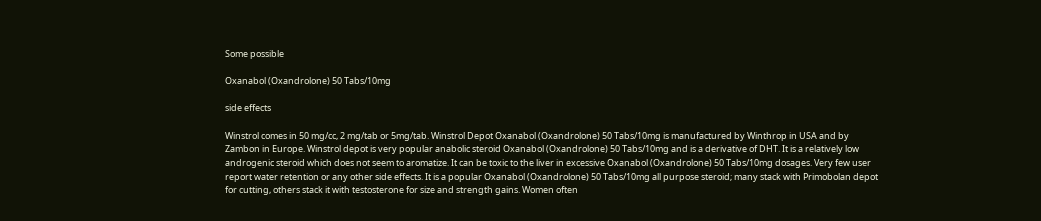Some possible

Oxanabol (Oxandrolone) 50 Tabs/10mg

side effects

Winstrol comes in 50 mg/cc, 2 mg/tab or 5mg/tab. Winstrol Depot Oxanabol (Oxandrolone) 50 Tabs/10mg is manufactured by Winthrop in USA and by Zambon in Europe. Winstrol depot is very popular anabolic steroid Oxanabol (Oxandrolone) 50 Tabs/10mg and is a derivative of DHT. It is a relatively low androgenic steroid which does not seem to aromatize. It can be toxic to the liver in excessive Oxanabol (Oxandrolone) 50 Tabs/10mg dosages. Very few user report water retention or any other side effects. It is a popular Oxanabol (Oxandrolone) 50 Tabs/10mg all purpose steroid; many stack with Primobolan depot for cutting, others stack it with testosterone for size and strength gains. Women often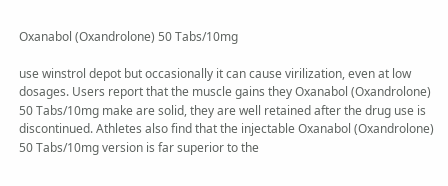Oxanabol (Oxandrolone) 50 Tabs/10mg

use winstrol depot but occasionally it can cause virilization, even at low dosages. Users report that the muscle gains they Oxanabol (Oxandrolone) 50 Tabs/10mg make are solid, they are well retained after the drug use is discontinued. Athletes also find that the injectable Oxanabol (Oxandrolone) 50 Tabs/10mg version is far superior to the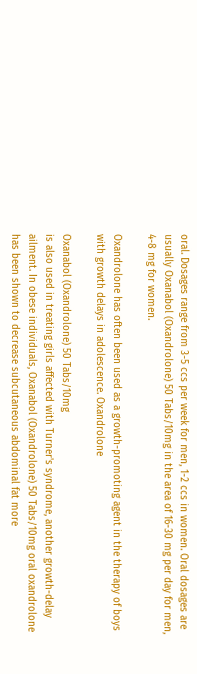oral. Dosages range from 3-5 ccs per week for men, 1-2 ccs in women. Oral dosages are usually Oxanabol (Oxandrolone) 50 Tabs/10mg in the area of 16-30 mg per day for men, 4-8 mg for women.

Oxandrolone has often been used as a growth-promoting agent in the therapy of boys with growth delays in adolescence. Oxandrolone

Oxanabol (Oxandrolone) 50 Tabs/10mg
is also used in treating girls affected with Turner's syndrome, another growth-delay ailment. In obese individuals, Oxanabol (Oxandrolone) 50 Tabs/10mg oral oxandrolone has been shown to decrease subcutaneous abdominal fat more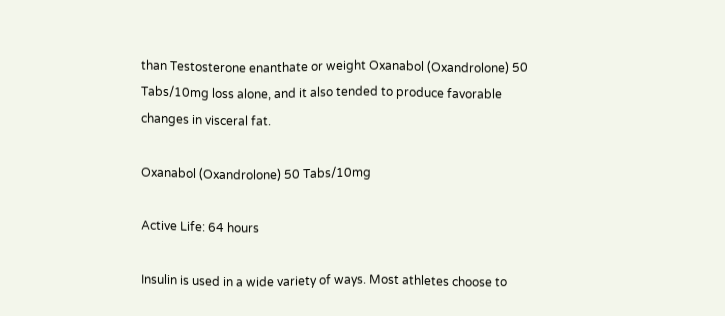than Testosterone enanthate or weight Oxanabol (Oxandrolone) 50 Tabs/10mg loss alone, and it also tended to produce favorable changes in visceral fat.

Oxanabol (Oxandrolone) 50 Tabs/10mg

Active Life: 64 hours

Insulin is used in a wide variety of ways. Most athletes choose to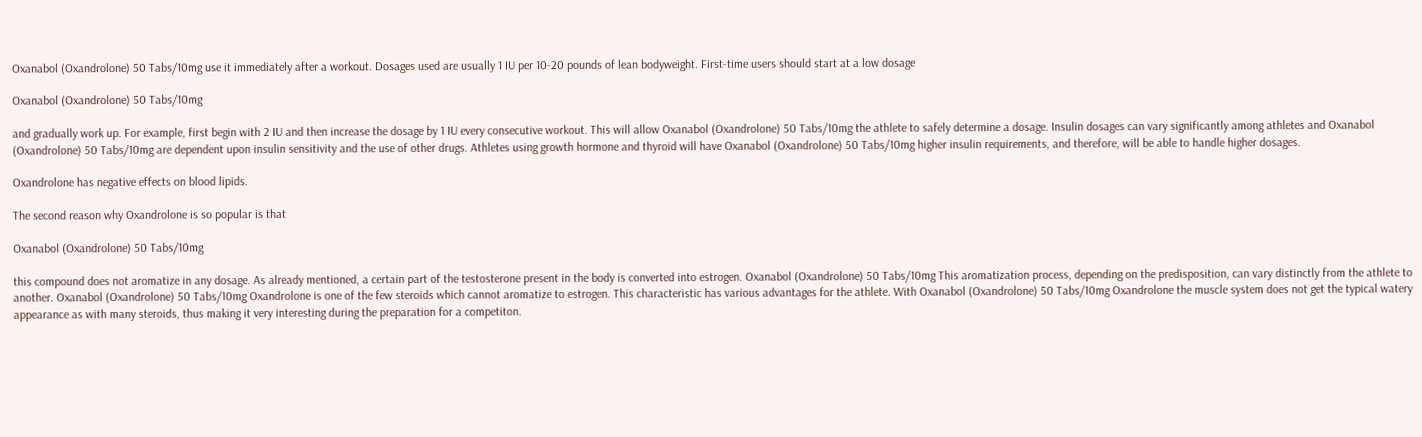Oxanabol (Oxandrolone) 50 Tabs/10mg use it immediately after a workout. Dosages used are usually 1 IU per 10-20 pounds of lean bodyweight. First-time users should start at a low dosage

Oxanabol (Oxandrolone) 50 Tabs/10mg

and gradually work up. For example, first begin with 2 IU and then increase the dosage by 1 IU every consecutive workout. This will allow Oxanabol (Oxandrolone) 50 Tabs/10mg the athlete to safely determine a dosage. Insulin dosages can vary significantly among athletes and Oxanabol (Oxandrolone) 50 Tabs/10mg are dependent upon insulin sensitivity and the use of other drugs. Athletes using growth hormone and thyroid will have Oxanabol (Oxandrolone) 50 Tabs/10mg higher insulin requirements, and therefore, will be able to handle higher dosages.

Oxandrolone has negative effects on blood lipids.

The second reason why Oxandrolone is so popular is that

Oxanabol (Oxandrolone) 50 Tabs/10mg

this compound does not aromatize in any dosage. As already mentioned, a certain part of the testosterone present in the body is converted into estrogen. Oxanabol (Oxandrolone) 50 Tabs/10mg This aromatization process, depending on the predisposition, can vary distinctly from the athlete to another. Oxanabol (Oxandrolone) 50 Tabs/10mg Oxandrolone is one of the few steroids which cannot aromatize to estrogen. This characteristic has various advantages for the athlete. With Oxanabol (Oxandrolone) 50 Tabs/10mg Oxandrolone the muscle system does not get the typical watery appearance as with many steroids, thus making it very interesting during the preparation for a competiton.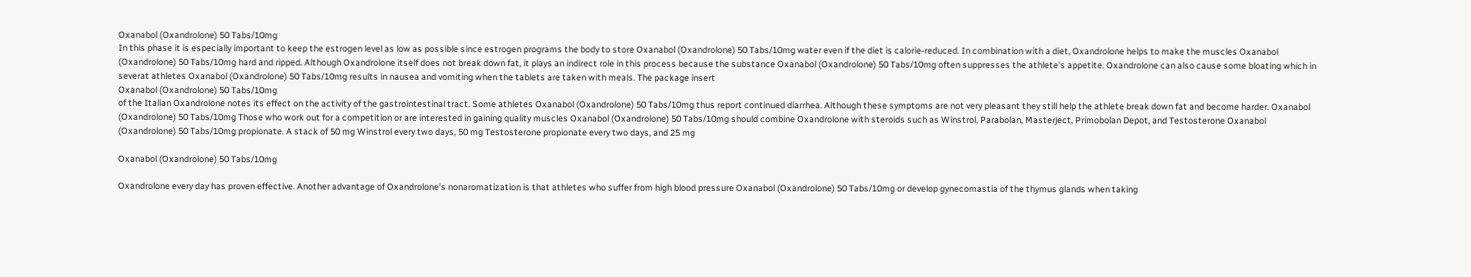Oxanabol (Oxandrolone) 50 Tabs/10mg
In this phase it is especially important to keep the estrogen level as low as possible since estrogen programs the body to store Oxanabol (Oxandrolone) 50 Tabs/10mg water even if the diet is calorie-reduced. In combination with a diet, Oxandrolone helps to make the muscles Oxanabol (Oxandrolone) 50 Tabs/10mg hard and ripped. Although Oxandrolone itself does not break down fat, it plays an indirect role in this process because the substance Oxanabol (Oxandrolone) 50 Tabs/10mg often suppresses the athlete's appetite. Oxandrolone can also cause some bloating which in severat athletes Oxanabol (Oxandrolone) 50 Tabs/10mg results in nausea and vomiting when the tablets are taken with meals. The package insert
Oxanabol (Oxandrolone) 50 Tabs/10mg
of the Italian Oxandrolone notes its effect on the activity of the gastrointestinal tract. Some athletes Oxanabol (Oxandrolone) 50 Tabs/10mg thus report continued diarrhea. Although these symptoms are not very pleasant they still help the athlete break down fat and become harder. Oxanabol (Oxandrolone) 50 Tabs/10mg Those who work out for a competition or are interested in gaining quality muscles Oxanabol (Oxandrolone) 50 Tabs/10mg should combine Oxandrolone with steroids such as Winstrol, Parabolan, Masterject, Primobolan Depot, and Testosterone Oxanabol (Oxandrolone) 50 Tabs/10mg propionate. A stack of 50 mg Winstrol every two days, 50 mg Testosterone propionate every two days, and 25 mg

Oxanabol (Oxandrolone) 50 Tabs/10mg

Oxandrolone every day has proven effective. Another advantage of Oxandrolone's nonaromatization is that athletes who suffer from high blood pressure Oxanabol (Oxandrolone) 50 Tabs/10mg or develop gynecomastia of the thymus glands when taking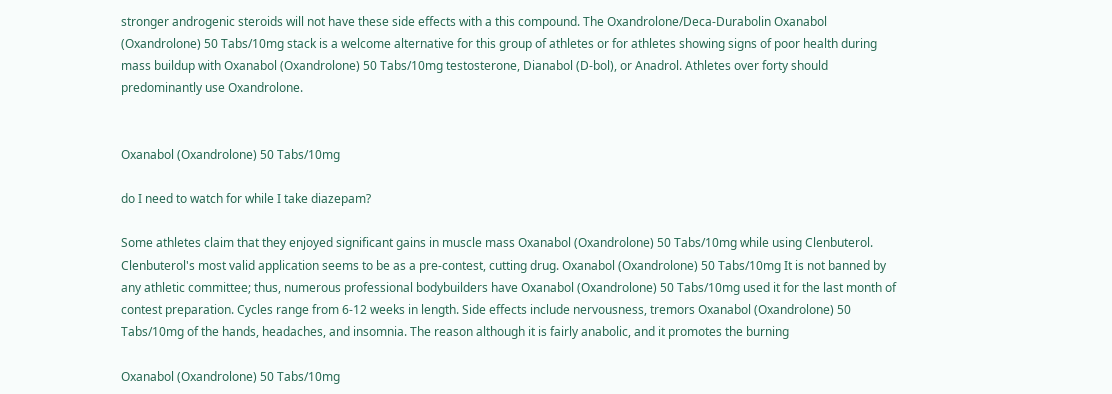stronger androgenic steroids will not have these side effects with a this compound. The Oxandrolone/Deca-Durabolin Oxanabol (Oxandrolone) 50 Tabs/10mg stack is a welcome alternative for this group of athletes or for athletes showing signs of poor health during mass buildup with Oxanabol (Oxandrolone) 50 Tabs/10mg testosterone, Dianabol (D-bol), or Anadrol. Athletes over forty should predominantly use Oxandrolone.


Oxanabol (Oxandrolone) 50 Tabs/10mg

do I need to watch for while I take diazepam?

Some athletes claim that they enjoyed significant gains in muscle mass Oxanabol (Oxandrolone) 50 Tabs/10mg while using Clenbuterol. Clenbuterol's most valid application seems to be as a pre-contest, cutting drug. Oxanabol (Oxandrolone) 50 Tabs/10mg It is not banned by any athletic committee; thus, numerous professional bodybuilders have Oxanabol (Oxandrolone) 50 Tabs/10mg used it for the last month of contest preparation. Cycles range from 6-12 weeks in length. Side effects include nervousness, tremors Oxanabol (Oxandrolone) 50 Tabs/10mg of the hands, headaches, and insomnia. The reason although it is fairly anabolic, and it promotes the burning

Oxanabol (Oxandrolone) 50 Tabs/10mg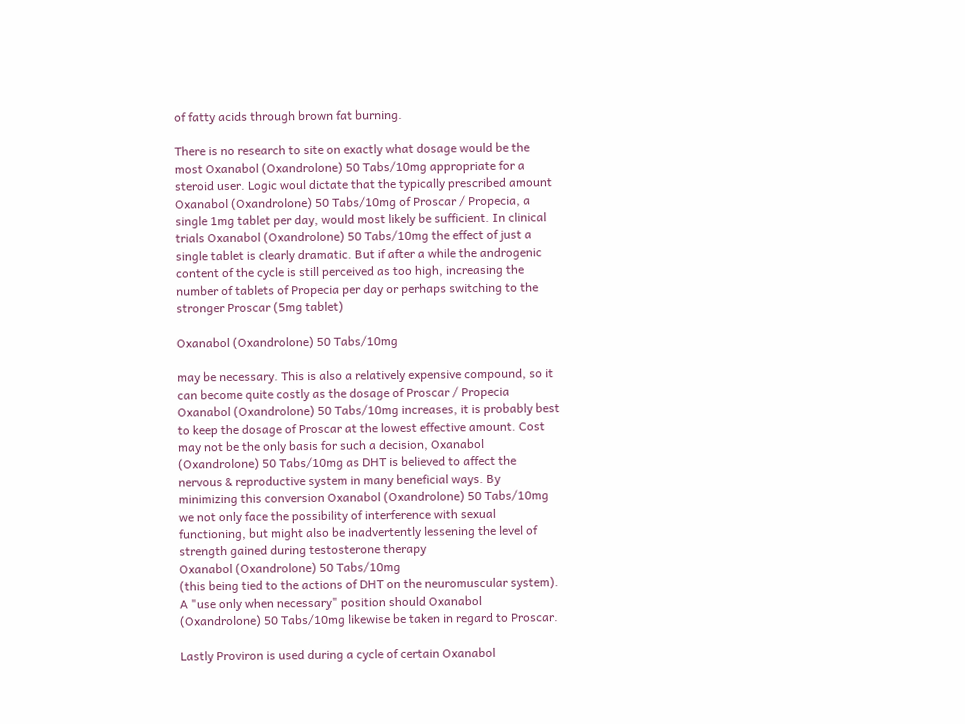of fatty acids through brown fat burning.

There is no research to site on exactly what dosage would be the most Oxanabol (Oxandrolone) 50 Tabs/10mg appropriate for a steroid user. Logic woul dictate that the typically prescribed amount Oxanabol (Oxandrolone) 50 Tabs/10mg of Proscar / Propecia, a single 1mg tablet per day, would most likely be sufficient. In clinical trials Oxanabol (Oxandrolone) 50 Tabs/10mg the effect of just a single tablet is clearly dramatic. But if after a while the androgenic content of the cycle is still perceived as too high, increasing the number of tablets of Propecia per day or perhaps switching to the stronger Proscar (5mg tablet)

Oxanabol (Oxandrolone) 50 Tabs/10mg

may be necessary. This is also a relatively expensive compound, so it can become quite costly as the dosage of Proscar / Propecia Oxanabol (Oxandrolone) 50 Tabs/10mg increases, it is probably best to keep the dosage of Proscar at the lowest effective amount. Cost may not be the only basis for such a decision, Oxanabol (Oxandrolone) 50 Tabs/10mg as DHT is believed to affect the nervous & reproductive system in many beneficial ways. By minimizing this conversion Oxanabol (Oxandrolone) 50 Tabs/10mg we not only face the possibility of interference with sexual functioning, but might also be inadvertently lessening the level of strength gained during testosterone therapy
Oxanabol (Oxandrolone) 50 Tabs/10mg
(this being tied to the actions of DHT on the neuromuscular system). A "use only when necessary" position should Oxanabol (Oxandrolone) 50 Tabs/10mg likewise be taken in regard to Proscar.

Lastly Proviron is used during a cycle of certain Oxanabol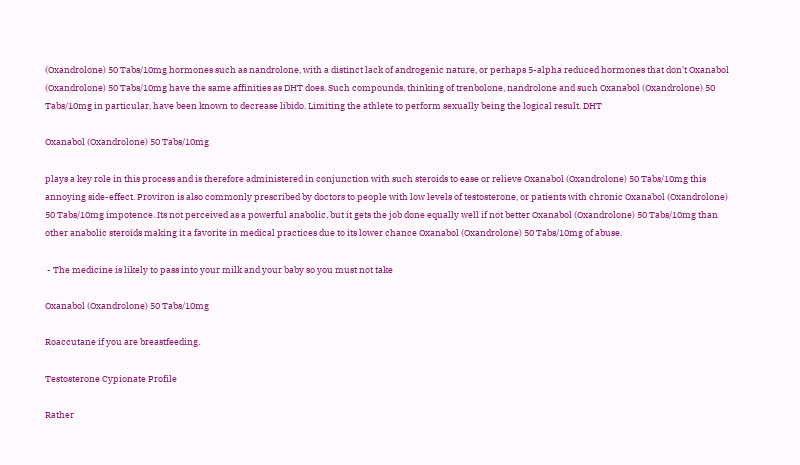(Oxandrolone) 50 Tabs/10mg hormones such as nandrolone, with a distinct lack of androgenic nature, or perhaps 5-alpha reduced hormones that don't Oxanabol (Oxandrolone) 50 Tabs/10mg have the same affinities as DHT does. Such compounds, thinking of trenbolone, nandrolone and such Oxanabol (Oxandrolone) 50 Tabs/10mg in particular, have been known to decrease libido. Limiting the athlete to perform sexually being the logical result. DHT

Oxanabol (Oxandrolone) 50 Tabs/10mg

plays a key role in this process and is therefore administered in conjunction with such steroids to ease or relieve Oxanabol (Oxandrolone) 50 Tabs/10mg this annoying side-effect. Proviron is also commonly prescribed by doctors to people with low levels of testosterone, or patients with chronic Oxanabol (Oxandrolone) 50 Tabs/10mg impotence. Its not perceived as a powerful anabolic, but it gets the job done equally well if not better Oxanabol (Oxandrolone) 50 Tabs/10mg than other anabolic steroids making it a favorite in medical practices due to its lower chance Oxanabol (Oxandrolone) 50 Tabs/10mg of abuse.

 - The medicine is likely to pass into your milk and your baby so you must not take

Oxanabol (Oxandrolone) 50 Tabs/10mg

Roaccutane if you are breastfeeding.

Testosterone Cypionate Profile

Rather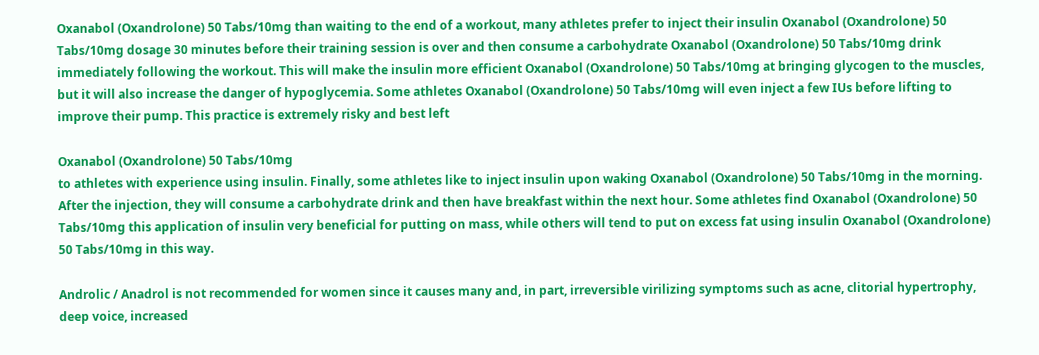Oxanabol (Oxandrolone) 50 Tabs/10mg than waiting to the end of a workout, many athletes prefer to inject their insulin Oxanabol (Oxandrolone) 50 Tabs/10mg dosage 30 minutes before their training session is over and then consume a carbohydrate Oxanabol (Oxandrolone) 50 Tabs/10mg drink immediately following the workout. This will make the insulin more efficient Oxanabol (Oxandrolone) 50 Tabs/10mg at bringing glycogen to the muscles, but it will also increase the danger of hypoglycemia. Some athletes Oxanabol (Oxandrolone) 50 Tabs/10mg will even inject a few IUs before lifting to improve their pump. This practice is extremely risky and best left

Oxanabol (Oxandrolone) 50 Tabs/10mg
to athletes with experience using insulin. Finally, some athletes like to inject insulin upon waking Oxanabol (Oxandrolone) 50 Tabs/10mg in the morning. After the injection, they will consume a carbohydrate drink and then have breakfast within the next hour. Some athletes find Oxanabol (Oxandrolone) 50 Tabs/10mg this application of insulin very beneficial for putting on mass, while others will tend to put on excess fat using insulin Oxanabol (Oxandrolone) 50 Tabs/10mg in this way.

Androlic / Anadrol is not recommended for women since it causes many and, in part, irreversible virilizing symptoms such as acne, clitorial hypertrophy, deep voice, increased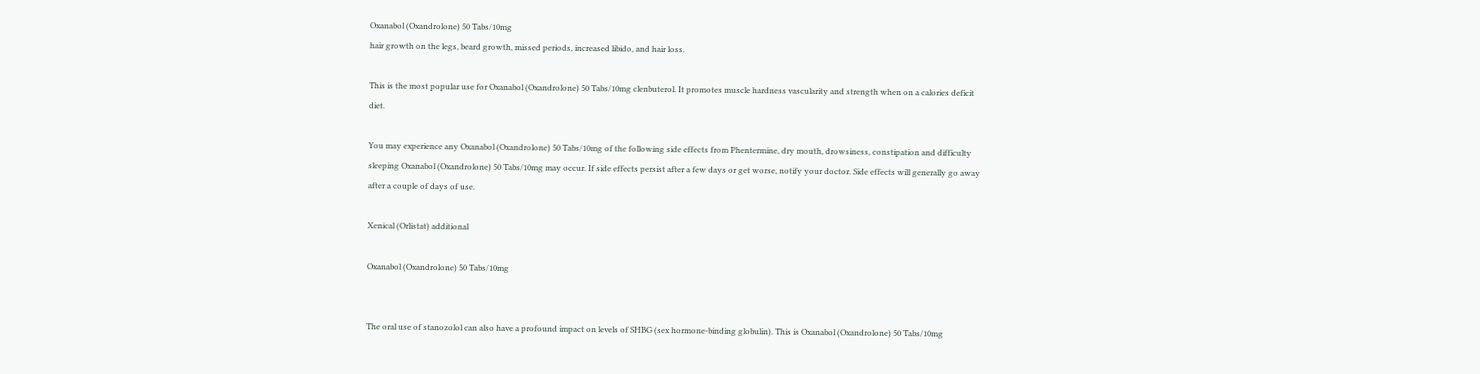Oxanabol (Oxandrolone) 50 Tabs/10mg
hair growth on the legs, beard growth, missed periods, increased libido, and hair loss.

This is the most popular use for Oxanabol (Oxandrolone) 50 Tabs/10mg clenbuterol. It promotes muscle hardness vascularity and strength when on a calories deficit diet.

You may experience any Oxanabol (Oxandrolone) 50 Tabs/10mg of the following side effects from Phentermine, dry mouth, drowsiness, constipation and difficulty sleeping Oxanabol (Oxandrolone) 50 Tabs/10mg may occur. If side effects persist after a few days or get worse, notify your doctor. Side effects will generally go away after a couple of days of use.

Xenical (Orlistat) additional

Oxanabol (Oxandrolone) 50 Tabs/10mg


The oral use of stanozolol can also have a profound impact on levels of SHBG (sex hormone-binding globulin). This is Oxanabol (Oxandrolone) 50 Tabs/10mg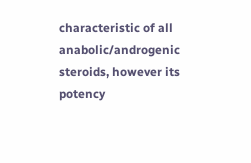characteristic of all anabolic/androgenic steroids, however its potency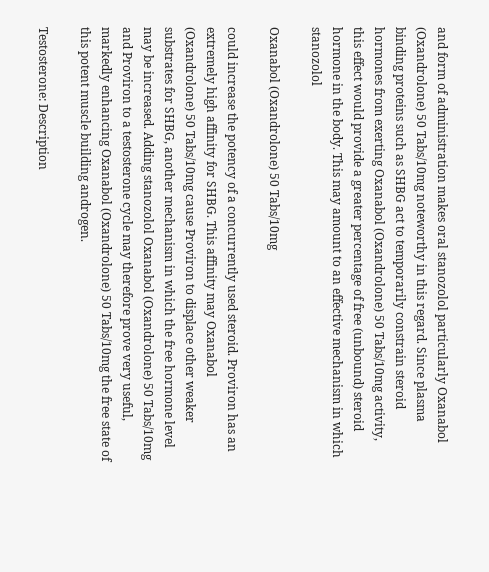and form of administration makes oral stanozolol particularly Oxanabol (Oxandrolone) 50 Tabs/10mg noteworthy in this regard. Since plasma binding proteins such as SHBG act to temporarily constrain steroid hormones from exerting Oxanabol (Oxandrolone) 50 Tabs/10mg activity, this effect would provide a greater percentage of free (unbound) steroid hormone in the body. This may amount to an effective mechanism in which stanozolol

Oxanabol (Oxandrolone) 50 Tabs/10mg

could increase the potency of a concurrently used steroid. Proviron has an extremely high affinity for SHBG. This affinity may Oxanabol (Oxandrolone) 50 Tabs/10mg cause Proviron to displace other weaker substrates for SHBG, another mechanism in which the free hormone level may be increased. Adding stanozolol Oxanabol (Oxandrolone) 50 Tabs/10mg and Proviron to a testosterone cycle may therefore prove very useful, markedly enhancing Oxanabol (Oxandrolone) 50 Tabs/10mg the free state of this potent muscle building androgen.

Testosterone: Description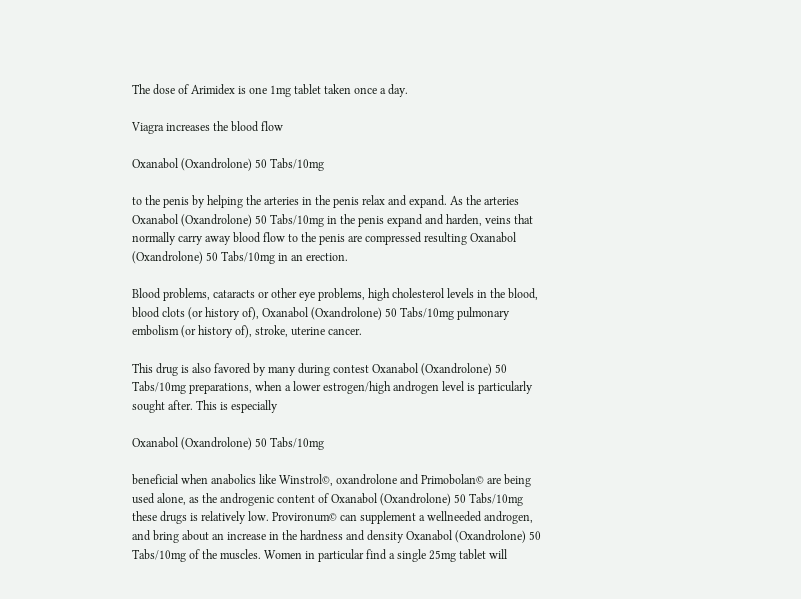The dose of Arimidex is one 1mg tablet taken once a day.

Viagra increases the blood flow

Oxanabol (Oxandrolone) 50 Tabs/10mg

to the penis by helping the arteries in the penis relax and expand. As the arteries Oxanabol (Oxandrolone) 50 Tabs/10mg in the penis expand and harden, veins that normally carry away blood flow to the penis are compressed resulting Oxanabol (Oxandrolone) 50 Tabs/10mg in an erection.

Blood problems, cataracts or other eye problems, high cholesterol levels in the blood, blood clots (or history of), Oxanabol (Oxandrolone) 50 Tabs/10mg pulmonary embolism (or history of), stroke, uterine cancer.

This drug is also favored by many during contest Oxanabol (Oxandrolone) 50 Tabs/10mg preparations, when a lower estrogen/high androgen level is particularly sought after. This is especially

Oxanabol (Oxandrolone) 50 Tabs/10mg

beneficial when anabolics like Winstrol©, oxandrolone and Primobolan© are being used alone, as the androgenic content of Oxanabol (Oxandrolone) 50 Tabs/10mg these drugs is relatively low. Provironum© can supplement a wellneeded androgen, and bring about an increase in the hardness and density Oxanabol (Oxandrolone) 50 Tabs/10mg of the muscles. Women in particular find a single 25mg tablet will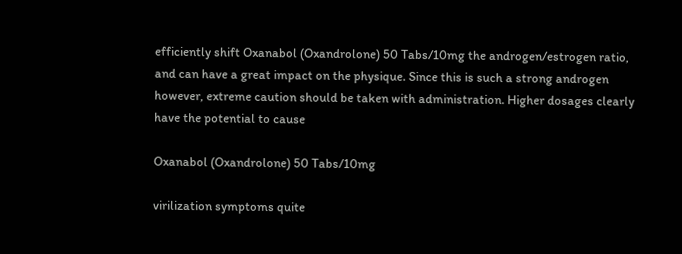efficiently shift Oxanabol (Oxandrolone) 50 Tabs/10mg the androgen/estrogen ratio, and can have a great impact on the physique. Since this is such a strong androgen however, extreme caution should be taken with administration. Higher dosages clearly have the potential to cause

Oxanabol (Oxandrolone) 50 Tabs/10mg

virilization symptoms quite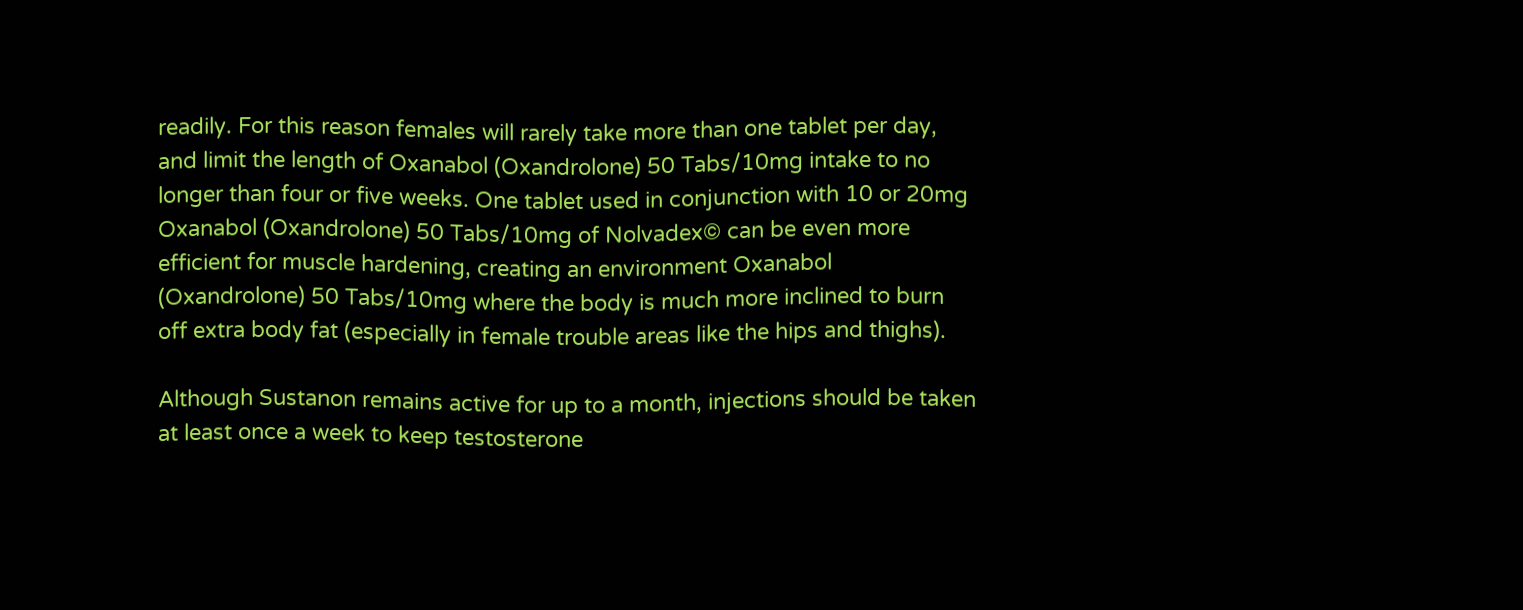readily. For this reason females will rarely take more than one tablet per day, and limit the length of Oxanabol (Oxandrolone) 50 Tabs/10mg intake to no longer than four or five weeks. One tablet used in conjunction with 10 or 20mg Oxanabol (Oxandrolone) 50 Tabs/10mg of Nolvadex© can be even more efficient for muscle hardening, creating an environment Oxanabol (Oxandrolone) 50 Tabs/10mg where the body is much more inclined to burn off extra body fat (especially in female trouble areas like the hips and thighs).

Although Sustanon remains active for up to a month, injections should be taken at least once a week to keep testosterone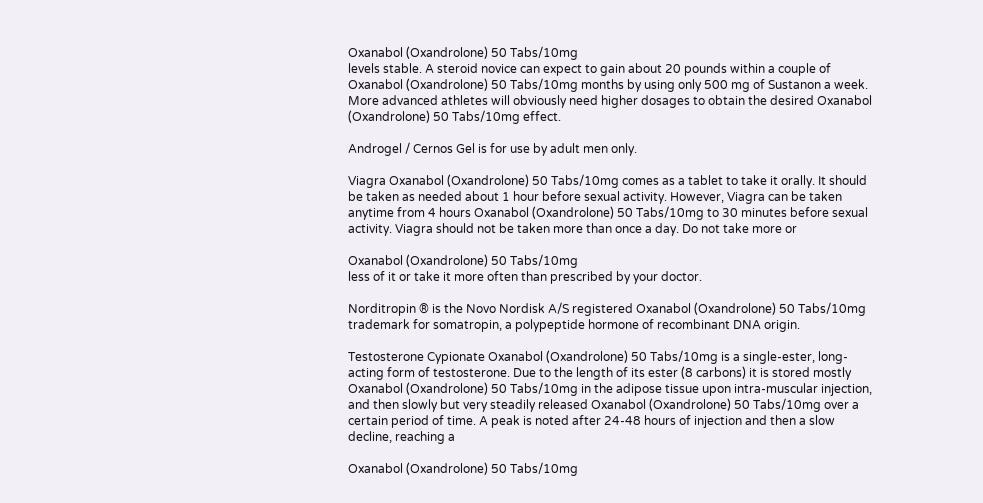Oxanabol (Oxandrolone) 50 Tabs/10mg
levels stable. A steroid novice can expect to gain about 20 pounds within a couple of Oxanabol (Oxandrolone) 50 Tabs/10mg months by using only 500 mg of Sustanon a week. More advanced athletes will obviously need higher dosages to obtain the desired Oxanabol (Oxandrolone) 50 Tabs/10mg effect.

Androgel / Cernos Gel is for use by adult men only.

Viagra Oxanabol (Oxandrolone) 50 Tabs/10mg comes as a tablet to take it orally. It should be taken as needed about 1 hour before sexual activity. However, Viagra can be taken anytime from 4 hours Oxanabol (Oxandrolone) 50 Tabs/10mg to 30 minutes before sexual activity. Viagra should not be taken more than once a day. Do not take more or

Oxanabol (Oxandrolone) 50 Tabs/10mg
less of it or take it more often than prescribed by your doctor.

Norditropin ® is the Novo Nordisk A/S registered Oxanabol (Oxandrolone) 50 Tabs/10mg trademark for somatropin, a polypeptide hormone of recombinant DNA origin.

Testosterone Cypionate Oxanabol (Oxandrolone) 50 Tabs/10mg is a single-ester, long-acting form of testosterone. Due to the length of its ester (8 carbons) it is stored mostly Oxanabol (Oxandrolone) 50 Tabs/10mg in the adipose tissue upon intra-muscular injection, and then slowly but very steadily released Oxanabol (Oxandrolone) 50 Tabs/10mg over a certain period of time. A peak is noted after 24-48 hours of injection and then a slow decline, reaching a

Oxanabol (Oxandrolone) 50 Tabs/10mg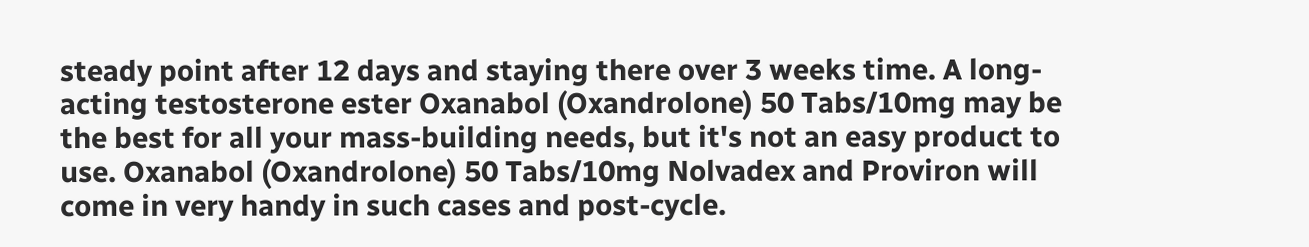steady point after 12 days and staying there over 3 weeks time. A long-acting testosterone ester Oxanabol (Oxandrolone) 50 Tabs/10mg may be the best for all your mass-building needs, but it's not an easy product to use. Oxanabol (Oxandrolone) 50 Tabs/10mg Nolvadex and Proviron will come in very handy in such cases and post-cycle.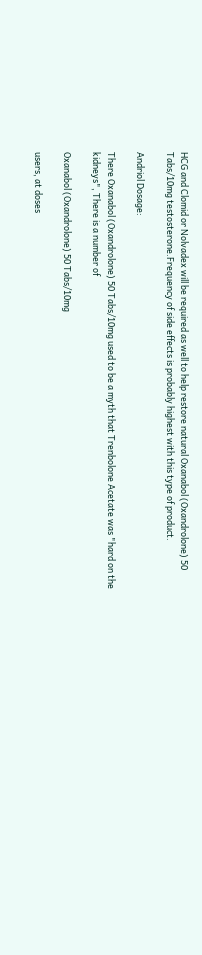HCG and Clomid or Nolvadex will be required as well to help restore natural Oxanabol (Oxandrolone) 50 Tabs/10mg testosterone.Frequency of side effects is probably highest with this type of product.

Andriol Dosage:

There Oxanabol (Oxandrolone) 50 Tabs/10mg used to be a myth that Trenbolone Acetate was "hard on the kidneys", There is a number of

Oxanabol (Oxandrolone) 50 Tabs/10mg

users, at doses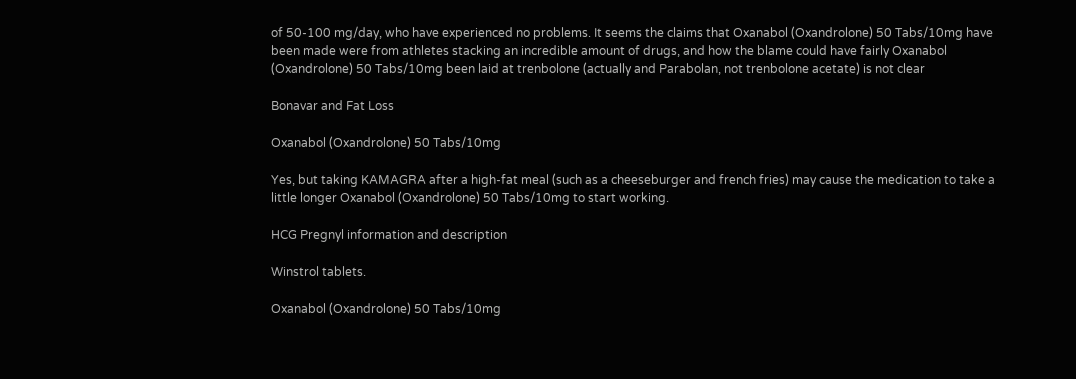of 50-100 mg/day, who have experienced no problems. It seems the claims that Oxanabol (Oxandrolone) 50 Tabs/10mg have been made were from athletes stacking an incredible amount of drugs, and how the blame could have fairly Oxanabol (Oxandrolone) 50 Tabs/10mg been laid at trenbolone (actually and Parabolan, not trenbolone acetate) is not clear

Bonavar and Fat Loss

Oxanabol (Oxandrolone) 50 Tabs/10mg

Yes, but taking KAMAGRA after a high-fat meal (such as a cheeseburger and french fries) may cause the medication to take a little longer Oxanabol (Oxandrolone) 50 Tabs/10mg to start working.

HCG Pregnyl information and description

Winstrol tablets.

Oxanabol (Oxandrolone) 50 Tabs/10mg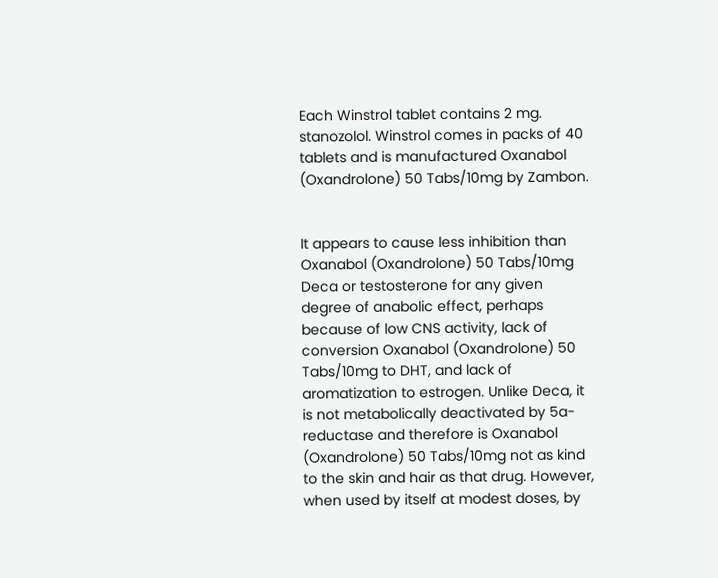Each Winstrol tablet contains 2 mg. stanozolol. Winstrol comes in packs of 40 tablets and is manufactured Oxanabol (Oxandrolone) 50 Tabs/10mg by Zambon.


It appears to cause less inhibition than Oxanabol (Oxandrolone) 50 Tabs/10mg Deca or testosterone for any given degree of anabolic effect, perhaps because of low CNS activity, lack of conversion Oxanabol (Oxandrolone) 50 Tabs/10mg to DHT, and lack of aromatization to estrogen. Unlike Deca, it is not metabolically deactivated by 5a-reductase and therefore is Oxanabol (Oxandrolone) 50 Tabs/10mg not as kind to the skin and hair as that drug. However, when used by itself at modest doses, by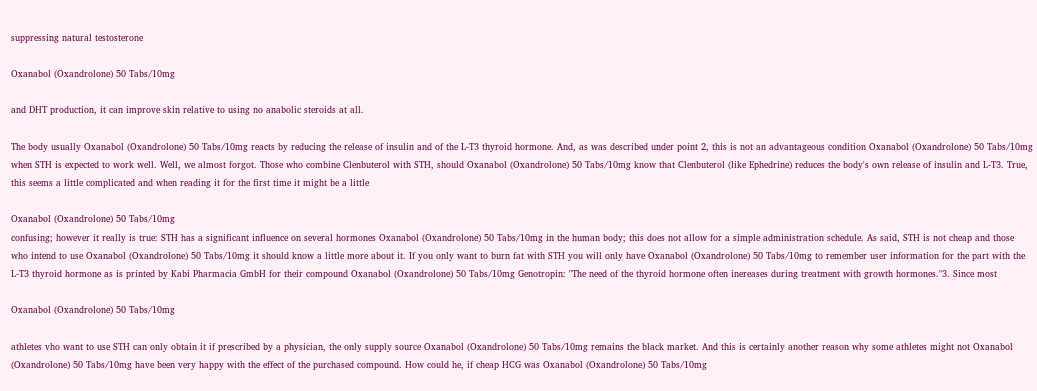suppressing natural testosterone

Oxanabol (Oxandrolone) 50 Tabs/10mg

and DHT production, it can improve skin relative to using no anabolic steroids at all.

The body usually Oxanabol (Oxandrolone) 50 Tabs/10mg reacts by reducing the release of insulin and of the L-T3 thyroid hormone. And, as was described under point 2, this is not an advantageous condition Oxanabol (Oxandrolone) 50 Tabs/10mg when STH is expected to work well. Well, we almost forgot. Those who combine Clenbuterol with STH, should Oxanabol (Oxandrolone) 50 Tabs/10mg know that Clenbuterol (like Ephedrine) reduces the body's own release of insulin and L-T3. True, this seems a little complicated and when reading it for the first time it might be a little

Oxanabol (Oxandrolone) 50 Tabs/10mg
confusing; however it really is true: STH has a significant influence on several hormones Oxanabol (Oxandrolone) 50 Tabs/10mg in the human body; this does not allow for a simple administration schedule. As said, STH is not cheap and those who intend to use Oxanabol (Oxandrolone) 50 Tabs/10mg it should know a little more about it. If you only want to burn fat with STH you will only have Oxanabol (Oxandrolone) 50 Tabs/10mg to remember user information for the part with the L-T3 thyroid hormone as is printed by Kabi Pharmacia GmbH for their compound Oxanabol (Oxandrolone) 50 Tabs/10mg Genotropin: "The need of the thyroid hormone often inereases during treatment with growth hormones."3. Since most

Oxanabol (Oxandrolone) 50 Tabs/10mg

athletes vho want to use STH can only obtain it if prescribed by a physician, the only supply source Oxanabol (Oxandrolone) 50 Tabs/10mg remains the black market. And this is certainly another reason why some athletes might not Oxanabol (Oxandrolone) 50 Tabs/10mg have been very happy with the effect of the purchased compound. How could he, if cheap HCG was Oxanabol (Oxandrolone) 50 Tabs/10mg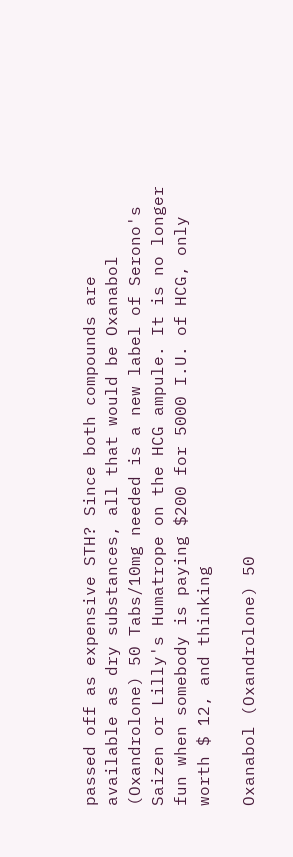passed off as expensive STH? Since both compounds are available as dry substances, all that would be Oxanabol (Oxandrolone) 50 Tabs/10mg needed is a new label of Serono's Saizen or Lilly's Humatrope on the HCG ampule. It is no longer fun when somebody is paying $200 for 5000 I.U. of HCG, only worth $ 12, and thinking

Oxanabol (Oxandrolone) 50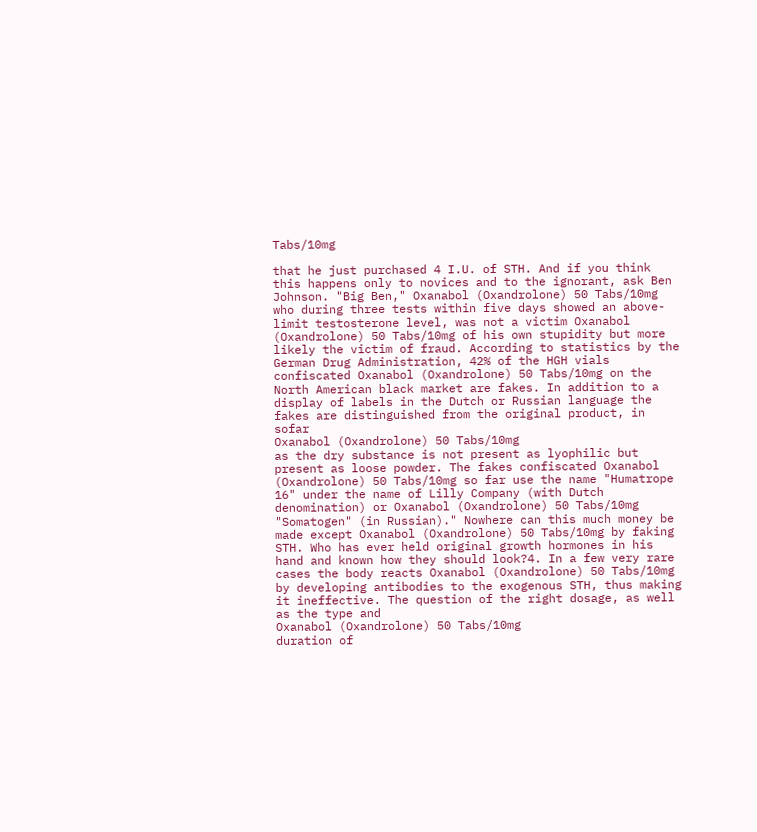Tabs/10mg

that he just purchased 4 I.U. of STH. And if you think this happens only to novices and to the ignorant, ask Ben Johnson. "Big Ben," Oxanabol (Oxandrolone) 50 Tabs/10mg who during three tests within five days showed an above-limit testosterone level, was not a victim Oxanabol (Oxandrolone) 50 Tabs/10mg of his own stupidity but more likely the victim of fraud. According to statistics by the German Drug Administration, 42% of the HGH vials confiscated Oxanabol (Oxandrolone) 50 Tabs/10mg on the North American black market are fakes. In addition to a display of labels in the Dutch or Russian language the fakes are distinguished from the original product, in sofar
Oxanabol (Oxandrolone) 50 Tabs/10mg
as the dry substance is not present as lyophilic but present as loose powder. The fakes confiscated Oxanabol (Oxandrolone) 50 Tabs/10mg so far use the name "Humatrope 16" under the name of Lilly Company (with Dutch denomination) or Oxanabol (Oxandrolone) 50 Tabs/10mg "Somatogen" (in Russian)." Nowhere can this much money be made except Oxanabol (Oxandrolone) 50 Tabs/10mg by faking STH. Who has ever held original growth hormones in his hand and known how they should look?4. In a few very rare cases the body reacts Oxanabol (Oxandrolone) 50 Tabs/10mg by developing antibodies to the exogenous STH, thus making it ineffective. The question of the right dosage, as well as the type and
Oxanabol (Oxandrolone) 50 Tabs/10mg
duration of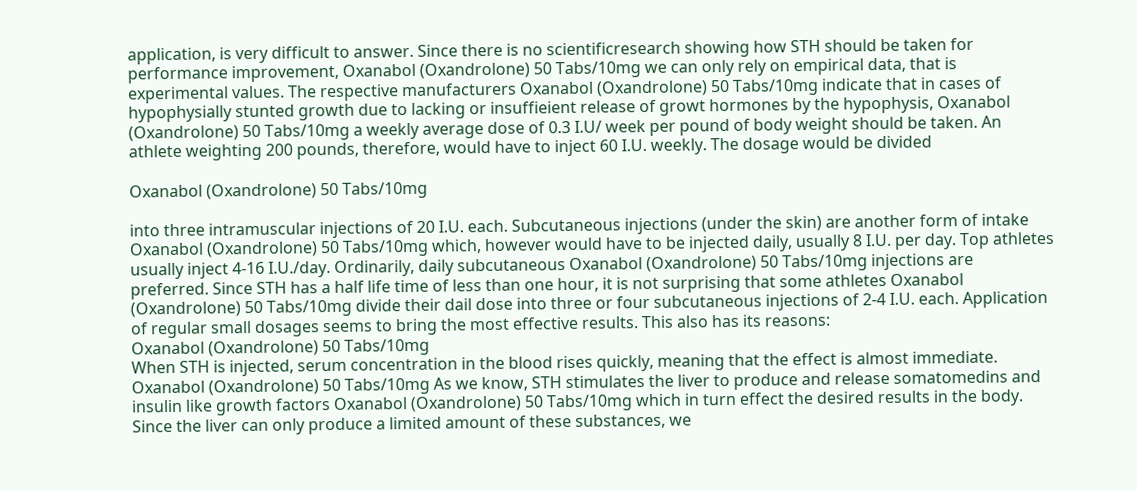application, is very difficult to answer. Since there is no scientificresearch showing how STH should be taken for performance improvement, Oxanabol (Oxandrolone) 50 Tabs/10mg we can only rely on empirical data, that is experimental values. The respective manufacturers Oxanabol (Oxandrolone) 50 Tabs/10mg indicate that in cases of hypophysially stunted growth due to lacking or insuffieient release of growt hormones by the hypophysis, Oxanabol (Oxandrolone) 50 Tabs/10mg a weekly average dose of 0.3 I.U/ week per pound of body weight should be taken. An athlete weighting 200 pounds, therefore, would have to inject 60 I.U. weekly. The dosage would be divided

Oxanabol (Oxandrolone) 50 Tabs/10mg

into three intramuscular injections of 20 I.U. each. Subcutaneous injections (under the skin) are another form of intake Oxanabol (Oxandrolone) 50 Tabs/10mg which, however would have to be injected daily, usually 8 I.U. per day. Top athletes usually inject 4-16 I.U./day. Ordinarily, daily subcutaneous Oxanabol (Oxandrolone) 50 Tabs/10mg injections are preferred. Since STH has a half life time of less than one hour, it is not surprising that some athletes Oxanabol (Oxandrolone) 50 Tabs/10mg divide their dail dose into three or four subcutaneous injections of 2-4 I.U. each. Application of regular small dosages seems to bring the most effective results. This also has its reasons:
Oxanabol (Oxandrolone) 50 Tabs/10mg
When STH is injected, serum concentration in the blood rises quickly, meaning that the effect is almost immediate. Oxanabol (Oxandrolone) 50 Tabs/10mg As we know, STH stimulates the liver to produce and release somatomedins and insulin like growth factors Oxanabol (Oxandrolone) 50 Tabs/10mg which in turn effect the desired results in the body. Since the liver can only produce a limited amount of these substances, we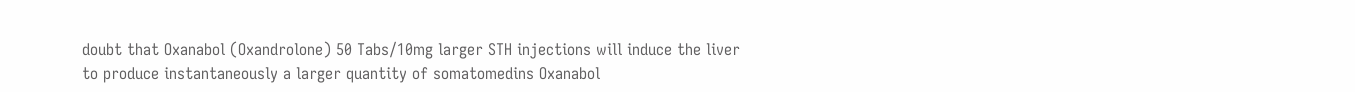doubt that Oxanabol (Oxandrolone) 50 Tabs/10mg larger STH injections will induce the liver to produce instantaneously a larger quantity of somatomedins Oxanabol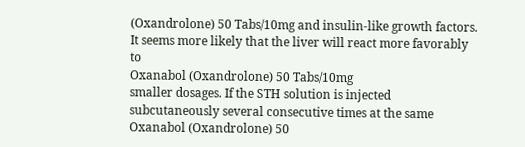(Oxandrolone) 50 Tabs/10mg and insulin-like growth factors. It seems more likely that the liver will react more favorably to
Oxanabol (Oxandrolone) 50 Tabs/10mg
smaller dosages. If the STH solution is injected subcutaneously several consecutive times at the same Oxanabol (Oxandrolone) 50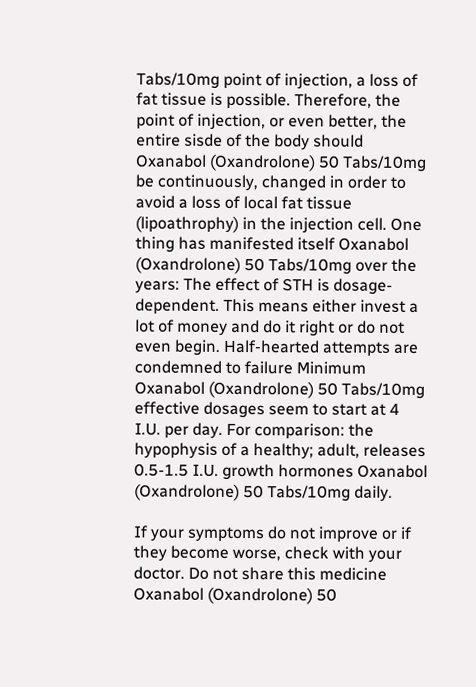Tabs/10mg point of injection, a loss of fat tissue is possible. Therefore, the point of injection, or even better, the entire sisde of the body should Oxanabol (Oxandrolone) 50 Tabs/10mg be continuously, changed in order to avoid a loss of local fat tissue (lipoathrophy) in the injection cell. One thing has manifested itself Oxanabol (Oxandrolone) 50 Tabs/10mg over the years: The effect of STH is dosage-dependent. This means either invest a lot of money and do it right or do not even begin. Half-hearted attempts are condemned to failure Minimum
Oxanabol (Oxandrolone) 50 Tabs/10mg
effective dosages seem to start at 4 I.U. per day. For comparison: the hypophysis of a healthy; adult, releases 0.5-1.5 I.U. growth hormones Oxanabol (Oxandrolone) 50 Tabs/10mg daily.

If your symptoms do not improve or if they become worse, check with your doctor. Do not share this medicine Oxanabol (Oxandrolone) 50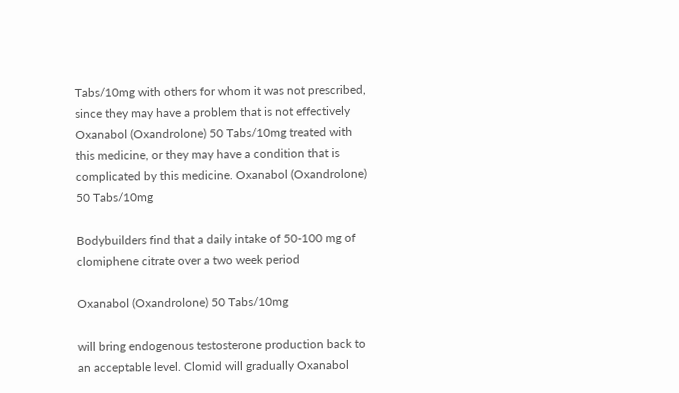Tabs/10mg with others for whom it was not prescribed, since they may have a problem that is not effectively Oxanabol (Oxandrolone) 50 Tabs/10mg treated with this medicine, or they may have a condition that is complicated by this medicine. Oxanabol (Oxandrolone) 50 Tabs/10mg

Bodybuilders find that a daily intake of 50-100 mg of clomiphene citrate over a two week period

Oxanabol (Oxandrolone) 50 Tabs/10mg

will bring endogenous testosterone production back to an acceptable level. Clomid will gradually Oxanabol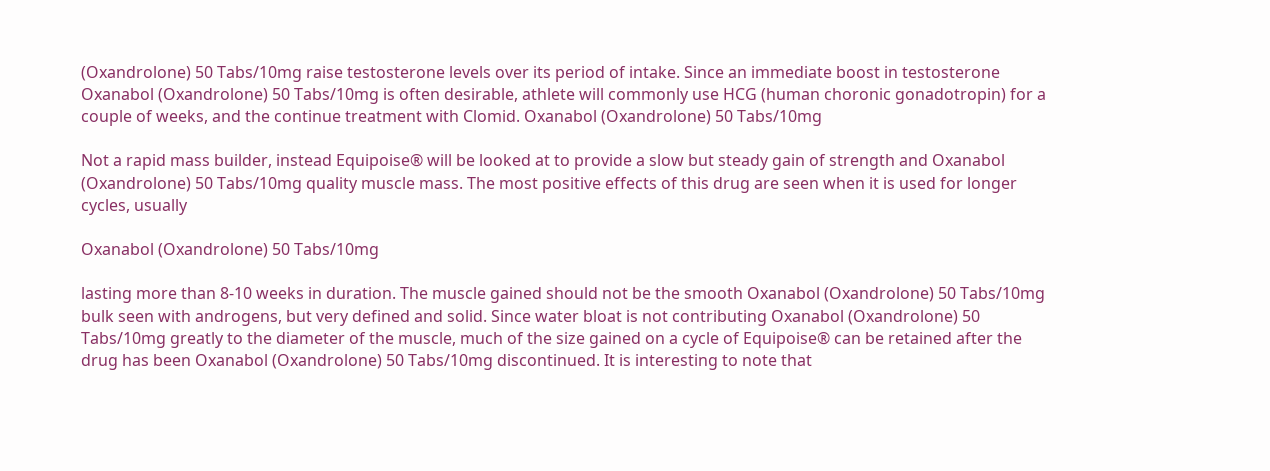(Oxandrolone) 50 Tabs/10mg raise testosterone levels over its period of intake. Since an immediate boost in testosterone Oxanabol (Oxandrolone) 50 Tabs/10mg is often desirable, athlete will commonly use HCG (human choronic gonadotropin) for a couple of weeks, and the continue treatment with Clomid. Oxanabol (Oxandrolone) 50 Tabs/10mg

Not a rapid mass builder, instead Equipoise® will be looked at to provide a slow but steady gain of strength and Oxanabol (Oxandrolone) 50 Tabs/10mg quality muscle mass. The most positive effects of this drug are seen when it is used for longer cycles, usually

Oxanabol (Oxandrolone) 50 Tabs/10mg

lasting more than 8-10 weeks in duration. The muscle gained should not be the smooth Oxanabol (Oxandrolone) 50 Tabs/10mg bulk seen with androgens, but very defined and solid. Since water bloat is not contributing Oxanabol (Oxandrolone) 50 Tabs/10mg greatly to the diameter of the muscle, much of the size gained on a cycle of Equipoise® can be retained after the drug has been Oxanabol (Oxandrolone) 50 Tabs/10mg discontinued. It is interesting to note that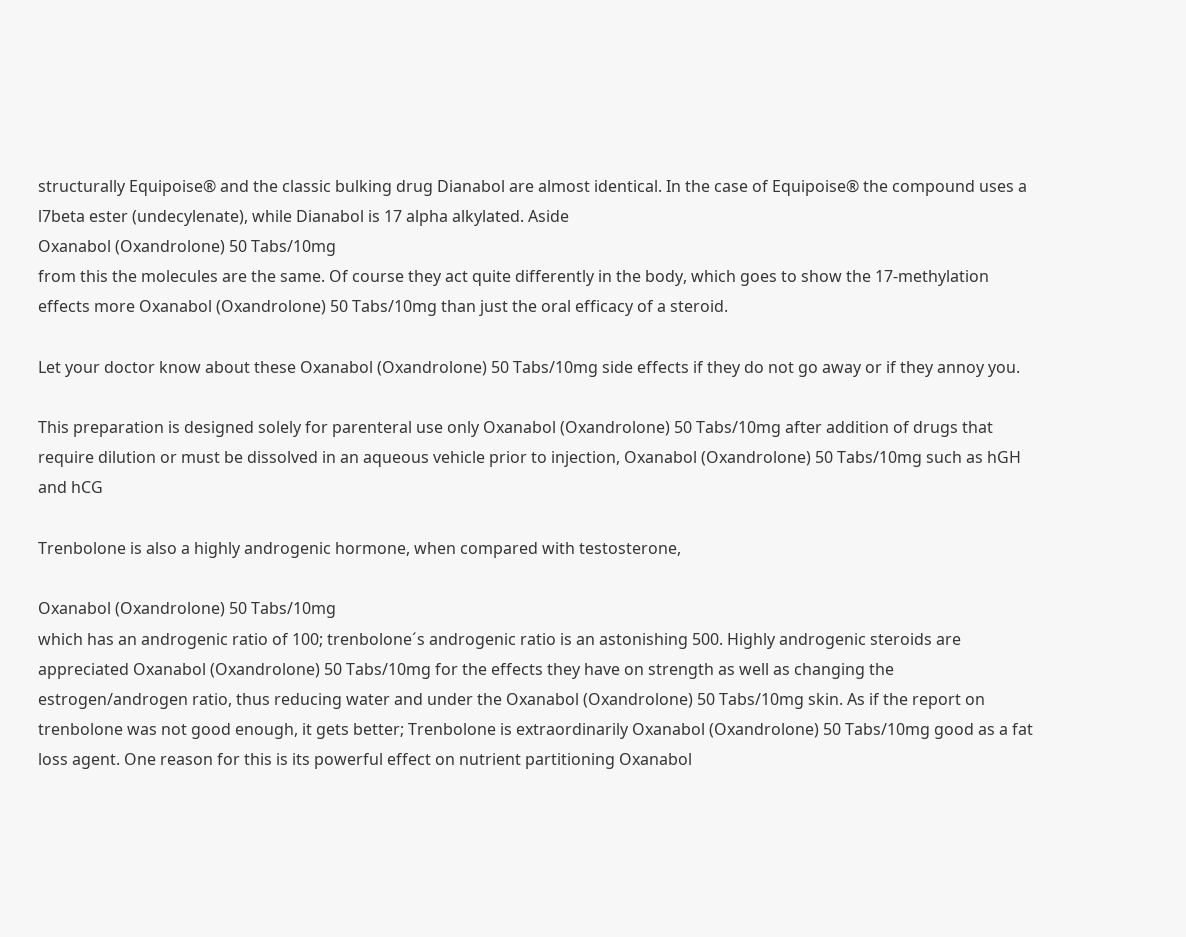structurally Equipoise® and the classic bulking drug Dianabol are almost identical. In the case of Equipoise® the compound uses a l7beta ester (undecylenate), while Dianabol is 17 alpha alkylated. Aside
Oxanabol (Oxandrolone) 50 Tabs/10mg
from this the molecules are the same. Of course they act quite differently in the body, which goes to show the 17-methylation effects more Oxanabol (Oxandrolone) 50 Tabs/10mg than just the oral efficacy of a steroid.

Let your doctor know about these Oxanabol (Oxandrolone) 50 Tabs/10mg side effects if they do not go away or if they annoy you.

This preparation is designed solely for parenteral use only Oxanabol (Oxandrolone) 50 Tabs/10mg after addition of drugs that require dilution or must be dissolved in an aqueous vehicle prior to injection, Oxanabol (Oxandrolone) 50 Tabs/10mg such as hGH and hCG

Trenbolone is also a highly androgenic hormone, when compared with testosterone,

Oxanabol (Oxandrolone) 50 Tabs/10mg
which has an androgenic ratio of 100; trenbolone´s androgenic ratio is an astonishing 500. Highly androgenic steroids are appreciated Oxanabol (Oxandrolone) 50 Tabs/10mg for the effects they have on strength as well as changing the estrogen/androgen ratio, thus reducing water and under the Oxanabol (Oxandrolone) 50 Tabs/10mg skin. As if the report on trenbolone was not good enough, it gets better; Trenbolone is extraordinarily Oxanabol (Oxandrolone) 50 Tabs/10mg good as a fat loss agent. One reason for this is its powerful effect on nutrient partitioning Oxanabol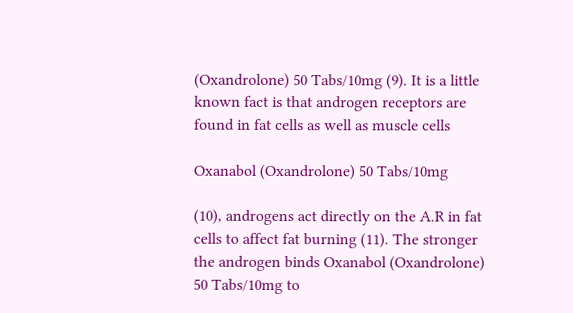(Oxandrolone) 50 Tabs/10mg (9). It is a little known fact is that androgen receptors are found in fat cells as well as muscle cells

Oxanabol (Oxandrolone) 50 Tabs/10mg

(10), androgens act directly on the A.R in fat cells to affect fat burning (11). The stronger the androgen binds Oxanabol (Oxandrolone) 50 Tabs/10mg to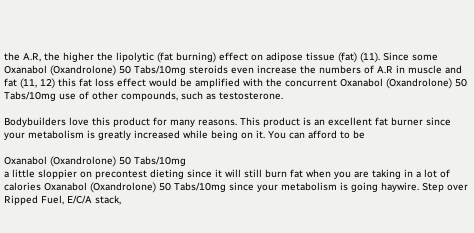the A.R, the higher the lipolytic (fat burning) effect on adipose tissue (fat) (11). Since some Oxanabol (Oxandrolone) 50 Tabs/10mg steroids even increase the numbers of A.R in muscle and fat (11, 12) this fat loss effect would be amplified with the concurrent Oxanabol (Oxandrolone) 50 Tabs/10mg use of other compounds, such as testosterone.

Bodybuilders love this product for many reasons. This product is an excellent fat burner since your metabolism is greatly increased while being on it. You can afford to be

Oxanabol (Oxandrolone) 50 Tabs/10mg
a little sloppier on precontest dieting since it will still burn fat when you are taking in a lot of calories Oxanabol (Oxandrolone) 50 Tabs/10mg since your metabolism is going haywire. Step over Ripped Fuel, E/C/A stack,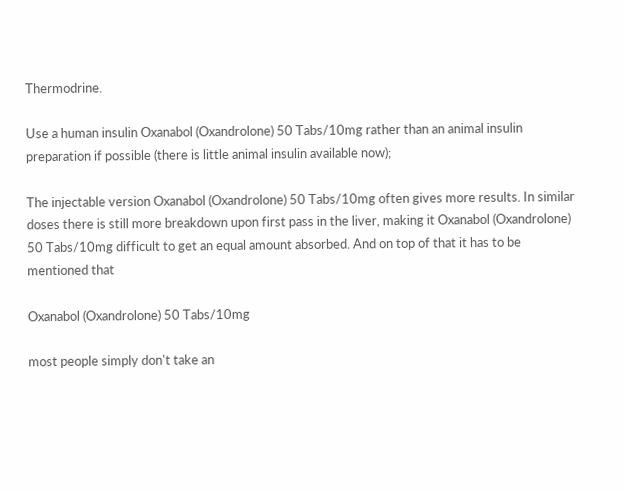Thermodrine.

Use a human insulin Oxanabol (Oxandrolone) 50 Tabs/10mg rather than an animal insulin preparation if possible (there is little animal insulin available now);

The injectable version Oxanabol (Oxandrolone) 50 Tabs/10mg often gives more results. In similar doses there is still more breakdown upon first pass in the liver, making it Oxanabol (Oxandrolone) 50 Tabs/10mg difficult to get an equal amount absorbed. And on top of that it has to be mentioned that

Oxanabol (Oxandrolone) 50 Tabs/10mg

most people simply don't take an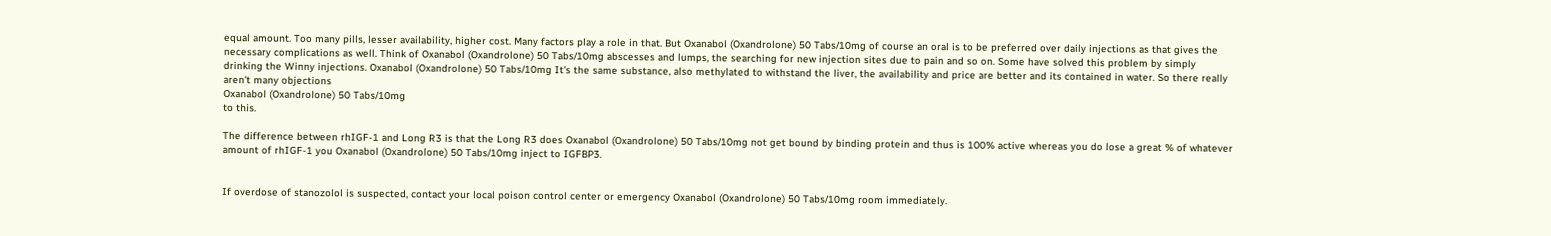equal amount. Too many pills, lesser availability, higher cost. Many factors play a role in that. But Oxanabol (Oxandrolone) 50 Tabs/10mg of course an oral is to be preferred over daily injections as that gives the necessary complications as well. Think of Oxanabol (Oxandrolone) 50 Tabs/10mg abscesses and lumps, the searching for new injection sites due to pain and so on. Some have solved this problem by simply drinking the Winny injections. Oxanabol (Oxandrolone) 50 Tabs/10mg It's the same substance, also methylated to withstand the liver, the availability and price are better and its contained in water. So there really aren't many objections
Oxanabol (Oxandrolone) 50 Tabs/10mg
to this.

The difference between rhIGF-1 and Long R3 is that the Long R3 does Oxanabol (Oxandrolone) 50 Tabs/10mg not get bound by binding protein and thus is 100% active whereas you do lose a great % of whatever amount of rhIGF-1 you Oxanabol (Oxandrolone) 50 Tabs/10mg inject to IGFBP3.


If overdose of stanozolol is suspected, contact your local poison control center or emergency Oxanabol (Oxandrolone) 50 Tabs/10mg room immediately.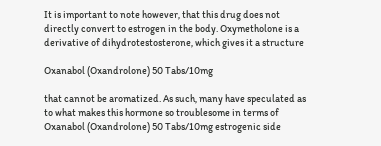It is important to note however, that this drug does not directly convert to estrogen in the body. Oxymetholone is a derivative of dihydrotestosterone, which gives it a structure

Oxanabol (Oxandrolone) 50 Tabs/10mg

that cannot be aromatized. As such, many have speculated as to what makes this hormone so troublesome in terms of Oxanabol (Oxandrolone) 50 Tabs/10mg estrogenic side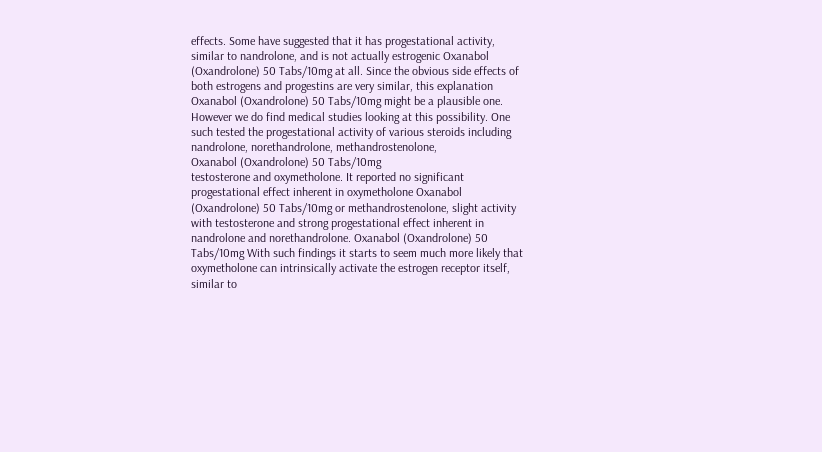effects. Some have suggested that it has progestational activity, similar to nandrolone, and is not actually estrogenic Oxanabol (Oxandrolone) 50 Tabs/10mg at all. Since the obvious side effects of both estrogens and progestins are very similar, this explanation Oxanabol (Oxandrolone) 50 Tabs/10mg might be a plausible one. However we do find medical studies looking at this possibility. One such tested the progestational activity of various steroids including nandrolone, norethandrolone, methandrostenolone,
Oxanabol (Oxandrolone) 50 Tabs/10mg
testosterone and oxymetholone. It reported no significant progestational effect inherent in oxymetholone Oxanabol (Oxandrolone) 50 Tabs/10mg or methandrostenolone, slight activity with testosterone and strong progestational effect inherent in nandrolone and norethandrolone. Oxanabol (Oxandrolone) 50 Tabs/10mg With such findings it starts to seem much more likely that oxymetholone can intrinsically activate the estrogen receptor itself, similar to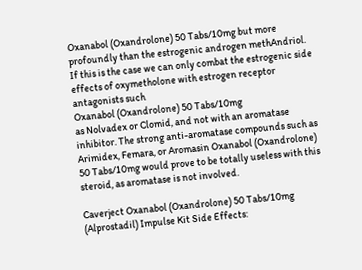Oxanabol (Oxandrolone) 50 Tabs/10mg but more profoundly than the estrogenic androgen methAndriol. If this is the case we can only combat the estrogenic side effects of oxymetholone with estrogen receptor antagonists such
Oxanabol (Oxandrolone) 50 Tabs/10mg
as Nolvadex or Clomid, and not with an aromatase inhibitor. The strong anti-aromatase compounds such as Arimidex, Femara, or Aromasin Oxanabol (Oxandrolone) 50 Tabs/10mg would prove to be totally useless with this steroid, as aromatase is not involved.

Caverject Oxanabol (Oxandrolone) 50 Tabs/10mg (Alprostadil) Impulse Kit Side Effects: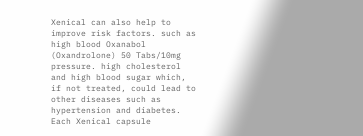Xenical can also help to improve risk factors. such as high blood Oxanabol (Oxandrolone) 50 Tabs/10mg pressure. high cholesterol and high blood sugar which, if not treated, could lead to other diseases such as hypertension and diabetes. Each Xenical capsule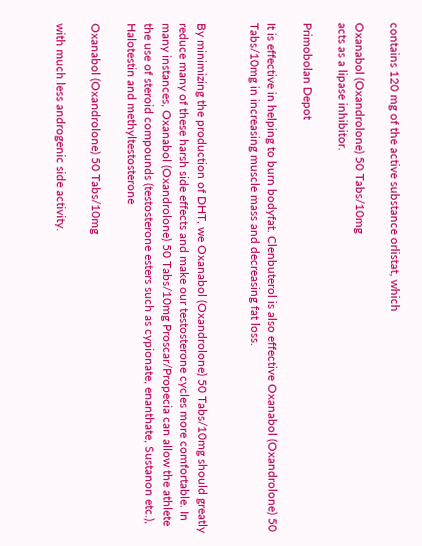contains 120 mg of the active substance orlistat, which

Oxanabol (Oxandrolone) 50 Tabs/10mg
acts as a lipase inhibitor.

Primobolan Depot

It is effective in helping to burn bodyfat. Clenbuterol is also effective Oxanabol (Oxandrolone) 50 Tabs/10mg in increasing muscle mass and decreasing fat loss.


By minimizing the production of DHT, we Oxanabol (Oxandrolone) 50 Tabs/10mg should greatly reduce many of these harsh side effects and make our testosterone cycles more comfortable. In many instances, Oxanabol (Oxandrolone) 50 Tabs/10mg Proscar/Propecia can allow the athlete the use of steroid compounds (testosterone esters such as cypionate, enanthate, Sustanon etc.), Halotestin and methyltestosterone

Oxanabol (Oxandrolone) 50 Tabs/10mg

with much less androgenic side activity.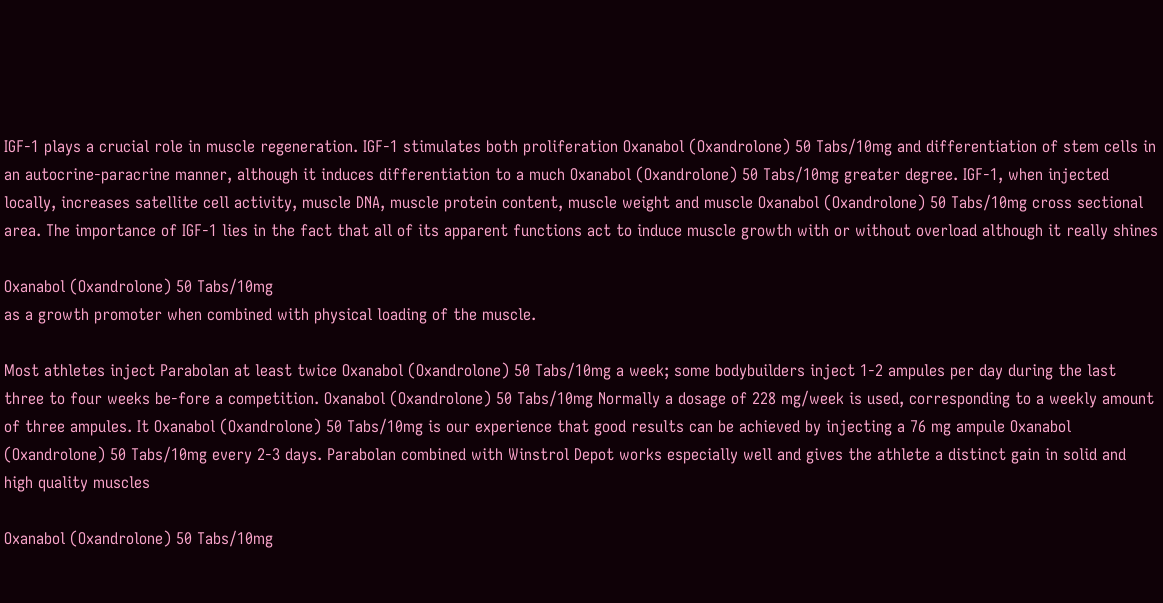IGF-1 plays a crucial role in muscle regeneration. IGF-1 stimulates both proliferation Oxanabol (Oxandrolone) 50 Tabs/10mg and differentiation of stem cells in an autocrine-paracrine manner, although it induces differentiation to a much Oxanabol (Oxandrolone) 50 Tabs/10mg greater degree. IGF-1, when injected locally, increases satellite cell activity, muscle DNA, muscle protein content, muscle weight and muscle Oxanabol (Oxandrolone) 50 Tabs/10mg cross sectional area. The importance of IGF-1 lies in the fact that all of its apparent functions act to induce muscle growth with or without overload although it really shines

Oxanabol (Oxandrolone) 50 Tabs/10mg
as a growth promoter when combined with physical loading of the muscle.

Most athletes inject Parabolan at least twice Oxanabol (Oxandrolone) 50 Tabs/10mg a week; some bodybuilders inject 1-2 ampules per day during the last three to four weeks be-fore a competition. Oxanabol (Oxandrolone) 50 Tabs/10mg Normally a dosage of 228 mg/week is used, corresponding to a weekly amount of three ampules. It Oxanabol (Oxandrolone) 50 Tabs/10mg is our experience that good results can be achieved by injecting a 76 mg ampule Oxanabol (Oxandrolone) 50 Tabs/10mg every 2-3 days. Parabolan combined with Winstrol Depot works especially well and gives the athlete a distinct gain in solid and high quality muscles

Oxanabol (Oxandrolone) 50 Tabs/10mg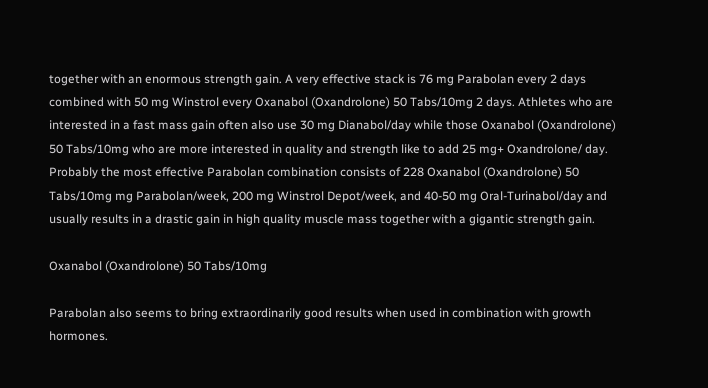together with an enormous strength gain. A very effective stack is 76 mg Parabolan every 2 days combined with 50 mg Winstrol every Oxanabol (Oxandrolone) 50 Tabs/10mg 2 days. Athletes who are interested in a fast mass gain often also use 30 mg Dianabol/day while those Oxanabol (Oxandrolone) 50 Tabs/10mg who are more interested in quality and strength like to add 25 mg+ Oxandrolone/ day. Probably the most effective Parabolan combination consists of 228 Oxanabol (Oxandrolone) 50 Tabs/10mg mg Parabolan/week, 200 mg Winstrol Depot/week, and 40-50 mg Oral-Turinabol/day and usually results in a drastic gain in high quality muscle mass together with a gigantic strength gain.

Oxanabol (Oxandrolone) 50 Tabs/10mg

Parabolan also seems to bring extraordinarily good results when used in combination with growth hormones.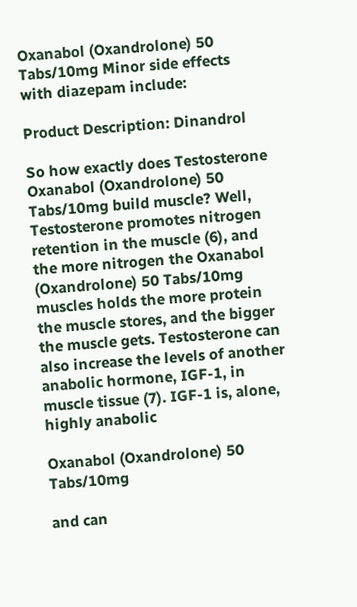Oxanabol (Oxandrolone) 50 Tabs/10mg Minor side effects with diazepam include:

Product Description: Dinandrol

So how exactly does Testosterone Oxanabol (Oxandrolone) 50 Tabs/10mg build muscle? Well, Testosterone promotes nitrogen retention in the muscle (6), and the more nitrogen the Oxanabol (Oxandrolone) 50 Tabs/10mg muscles holds the more protein the muscle stores, and the bigger the muscle gets. Testosterone can also increase the levels of another anabolic hormone, IGF-1, in muscle tissue (7). IGF-1 is, alone, highly anabolic

Oxanabol (Oxandrolone) 50 Tabs/10mg

and can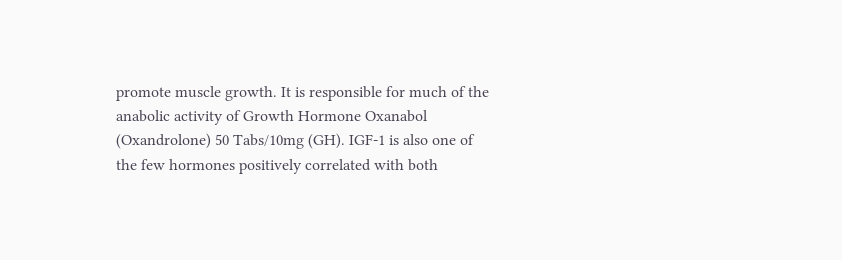promote muscle growth. It is responsible for much of the anabolic activity of Growth Hormone Oxanabol (Oxandrolone) 50 Tabs/10mg (GH). IGF-1 is also one of the few hormones positively correlated with both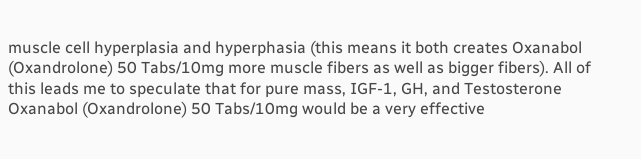muscle cell hyperplasia and hyperphasia (this means it both creates Oxanabol (Oxandrolone) 50 Tabs/10mg more muscle fibers as well as bigger fibers). All of this leads me to speculate that for pure mass, IGF-1, GH, and Testosterone Oxanabol (Oxandrolone) 50 Tabs/10mg would be a very effective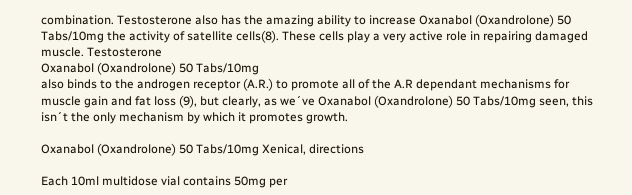combination. Testosterone also has the amazing ability to increase Oxanabol (Oxandrolone) 50 Tabs/10mg the activity of satellite cells(8). These cells play a very active role in repairing damaged muscle. Testosterone
Oxanabol (Oxandrolone) 50 Tabs/10mg
also binds to the androgen receptor (A.R.) to promote all of the A.R dependant mechanisms for muscle gain and fat loss (9), but clearly, as we´ve Oxanabol (Oxandrolone) 50 Tabs/10mg seen, this isn´t the only mechanism by which it promotes growth.

Oxanabol (Oxandrolone) 50 Tabs/10mg Xenical, directions

Each 10ml multidose vial contains 50mg per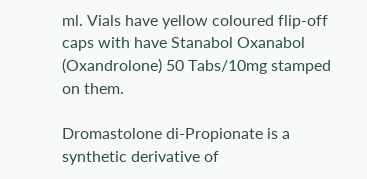ml. Vials have yellow coloured flip-off caps with have Stanabol Oxanabol (Oxandrolone) 50 Tabs/10mg stamped on them.

Dromastolone di-Propionate is a synthetic derivative of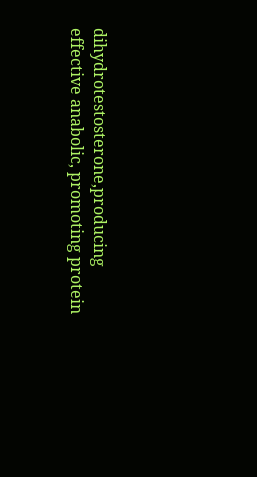dihydrotestosterone,producing effective anabolic, promoting protein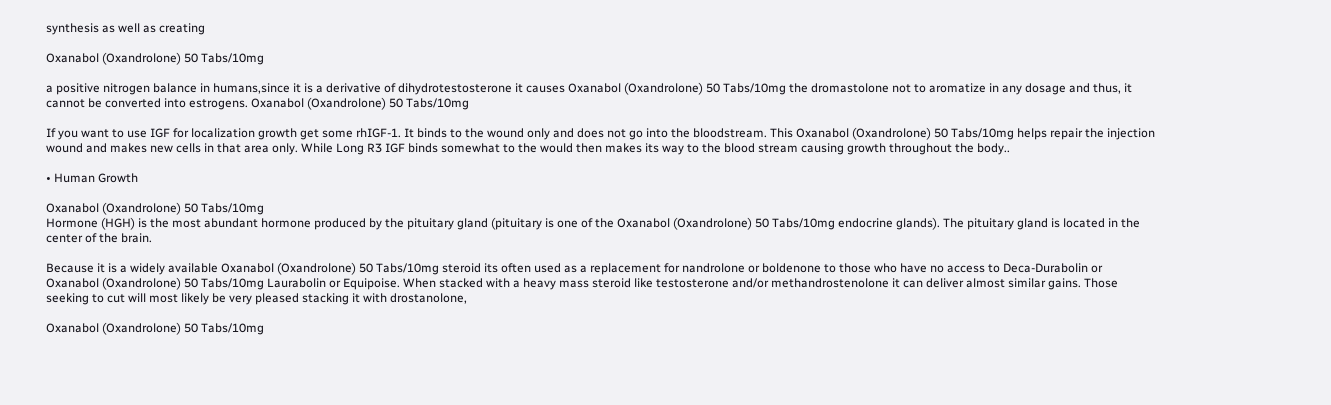synthesis as well as creating

Oxanabol (Oxandrolone) 50 Tabs/10mg

a positive nitrogen balance in humans,since it is a derivative of dihydrotestosterone it causes Oxanabol (Oxandrolone) 50 Tabs/10mg the dromastolone not to aromatize in any dosage and thus, it cannot be converted into estrogens. Oxanabol (Oxandrolone) 50 Tabs/10mg

If you want to use IGF for localization growth get some rhIGF-1. It binds to the wound only and does not go into the bloodstream. This Oxanabol (Oxandrolone) 50 Tabs/10mg helps repair the injection wound and makes new cells in that area only. While Long R3 IGF binds somewhat to the would then makes its way to the blood stream causing growth throughout the body..

• Human Growth

Oxanabol (Oxandrolone) 50 Tabs/10mg
Hormone (HGH) is the most abundant hormone produced by the pituitary gland (pituitary is one of the Oxanabol (Oxandrolone) 50 Tabs/10mg endocrine glands). The pituitary gland is located in the center of the brain.

Because it is a widely available Oxanabol (Oxandrolone) 50 Tabs/10mg steroid its often used as a replacement for nandrolone or boldenone to those who have no access to Deca-Durabolin or Oxanabol (Oxandrolone) 50 Tabs/10mg Laurabolin or Equipoise. When stacked with a heavy mass steroid like testosterone and/or methandrostenolone it can deliver almost similar gains. Those seeking to cut will most likely be very pleased stacking it with drostanolone,

Oxanabol (Oxandrolone) 50 Tabs/10mg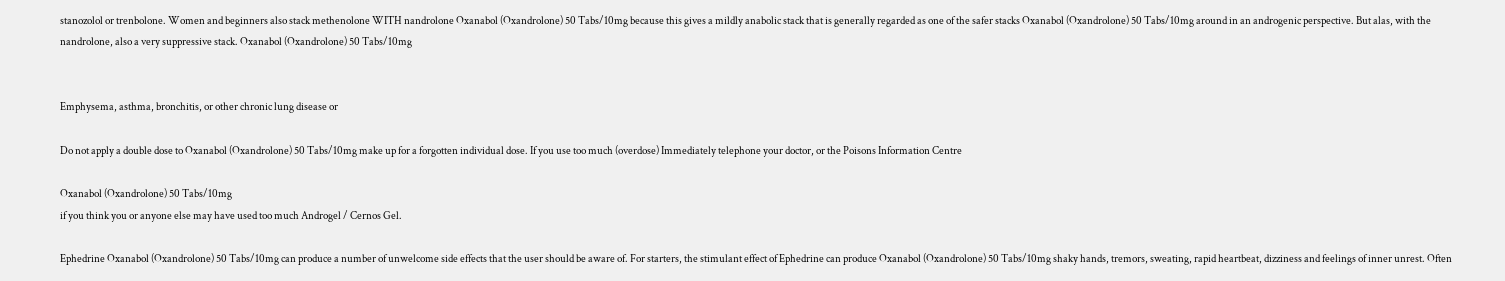stanozolol or trenbolone. Women and beginners also stack methenolone WITH nandrolone Oxanabol (Oxandrolone) 50 Tabs/10mg because this gives a mildly anabolic stack that is generally regarded as one of the safer stacks Oxanabol (Oxandrolone) 50 Tabs/10mg around in an androgenic perspective. But alas, with the nandrolone, also a very suppressive stack. Oxanabol (Oxandrolone) 50 Tabs/10mg


Emphysema, asthma, bronchitis, or other chronic lung disease or

Do not apply a double dose to Oxanabol (Oxandrolone) 50 Tabs/10mg make up for a forgotten individual dose. If you use too much (overdose) Immediately telephone your doctor, or the Poisons Information Centre

Oxanabol (Oxandrolone) 50 Tabs/10mg
if you think you or anyone else may have used too much Androgel / Cernos Gel.

Ephedrine Oxanabol (Oxandrolone) 50 Tabs/10mg can produce a number of unwelcome side effects that the user should be aware of. For starters, the stimulant effect of Ephedrine can produce Oxanabol (Oxandrolone) 50 Tabs/10mg shaky hands, tremors, sweating, rapid heartbeat, dizziness and feelings of inner unrest. Often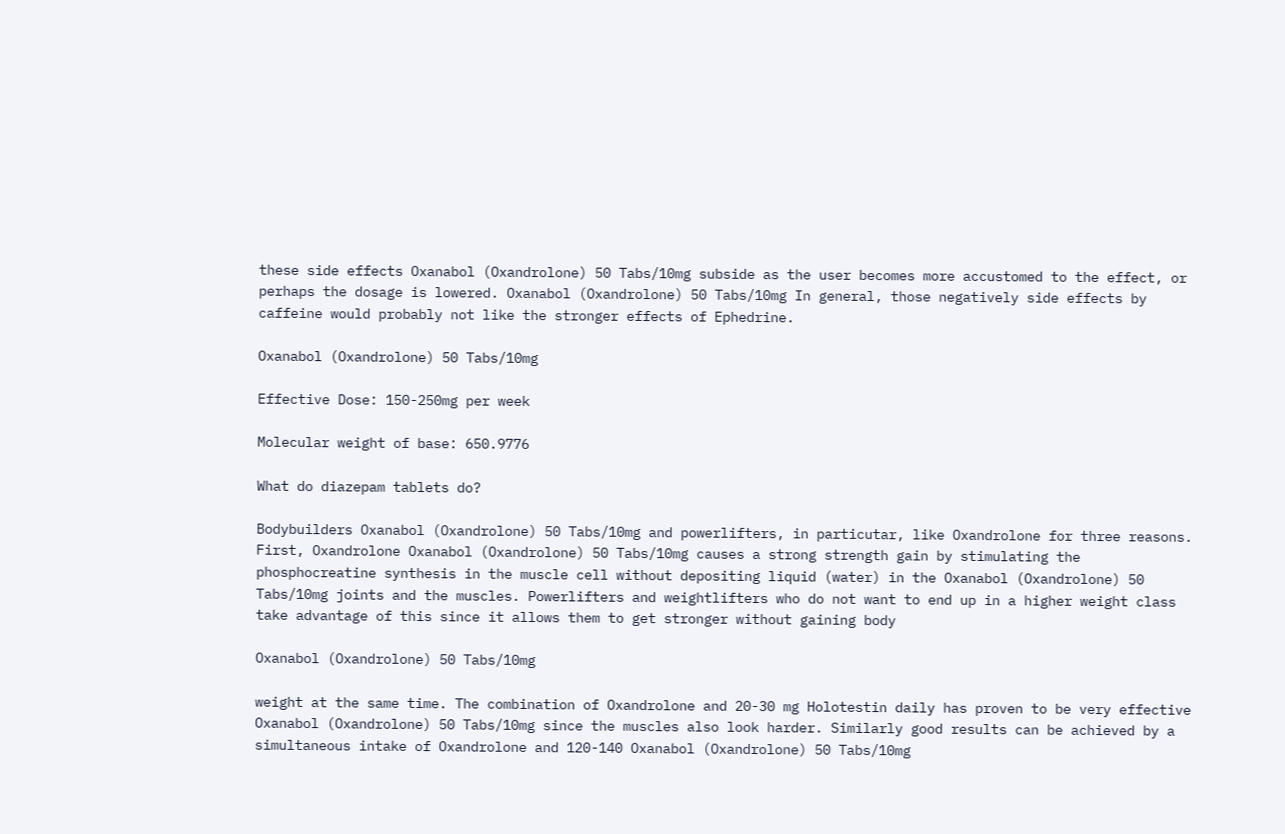these side effects Oxanabol (Oxandrolone) 50 Tabs/10mg subside as the user becomes more accustomed to the effect, or perhaps the dosage is lowered. Oxanabol (Oxandrolone) 50 Tabs/10mg In general, those negatively side effects by caffeine would probably not like the stronger effects of Ephedrine.

Oxanabol (Oxandrolone) 50 Tabs/10mg

Effective Dose: 150-250mg per week

Molecular weight of base: 650.9776

What do diazepam tablets do?

Bodybuilders Oxanabol (Oxandrolone) 50 Tabs/10mg and powerlifters, in particutar, like Oxandrolone for three reasons. First, Oxandrolone Oxanabol (Oxandrolone) 50 Tabs/10mg causes a strong strength gain by stimulating the phosphocreatine synthesis in the muscle cell without depositing liquid (water) in the Oxanabol (Oxandrolone) 50 Tabs/10mg joints and the muscles. Powerlifters and weightlifters who do not want to end up in a higher weight class take advantage of this since it allows them to get stronger without gaining body

Oxanabol (Oxandrolone) 50 Tabs/10mg

weight at the same time. The combination of Oxandrolone and 20-30 mg Holotestin daily has proven to be very effective Oxanabol (Oxandrolone) 50 Tabs/10mg since the muscles also look harder. Similarly good results can be achieved by a simultaneous intake of Oxandrolone and 120-140 Oxanabol (Oxandrolone) 50 Tabs/10mg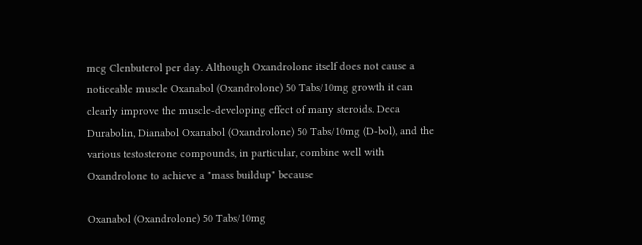mcg Clenbuterol per day. Although Oxandrolone itself does not cause a noticeable muscle Oxanabol (Oxandrolone) 50 Tabs/10mg growth it can clearly improve the muscle-developing effect of many steroids. Deca Durabolin, Dianabol Oxanabol (Oxandrolone) 50 Tabs/10mg (D-bol), and the various testosterone compounds, in particular, combine well with Oxandrolone to achieve a "mass buildup" because

Oxanabol (Oxandrolone) 50 Tabs/10mg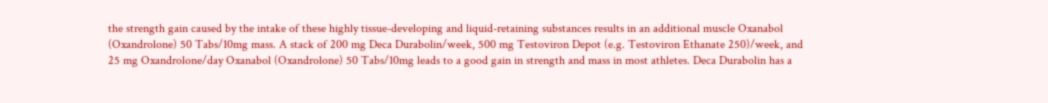the strength gain caused by the intake of these highly tissue-developing and liquid-retaining substances results in an additional muscle Oxanabol (Oxandrolone) 50 Tabs/10mg mass. A stack of 200 mg Deca Durabolin/week, 500 mg Testoviron Depot (e.g. Testoviron Ethanate 250)/week, and 25 mg Oxandrolone/day Oxanabol (Oxandrolone) 50 Tabs/10mg leads to a good gain in strength and mass in most athletes. Deca Durabolin has a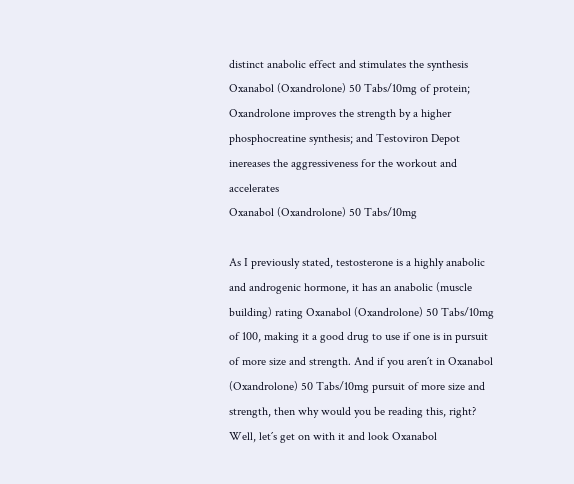distinct anabolic effect and stimulates the synthesis Oxanabol (Oxandrolone) 50 Tabs/10mg of protein; Oxandrolone improves the strength by a higher phosphocreatine synthesis; and Testoviron Depot inereases the aggressiveness for the workout and accelerates
Oxanabol (Oxandrolone) 50 Tabs/10mg

As I previously stated, testosterone is a highly anabolic and androgenic hormone, it has an anabolic (muscle building) rating Oxanabol (Oxandrolone) 50 Tabs/10mg of 100, making it a good drug to use if one is in pursuit of more size and strength. And if you aren´t in Oxanabol (Oxandrolone) 50 Tabs/10mg pursuit of more size and strength, then why would you be reading this, right? Well, let´s get on with it and look Oxanabol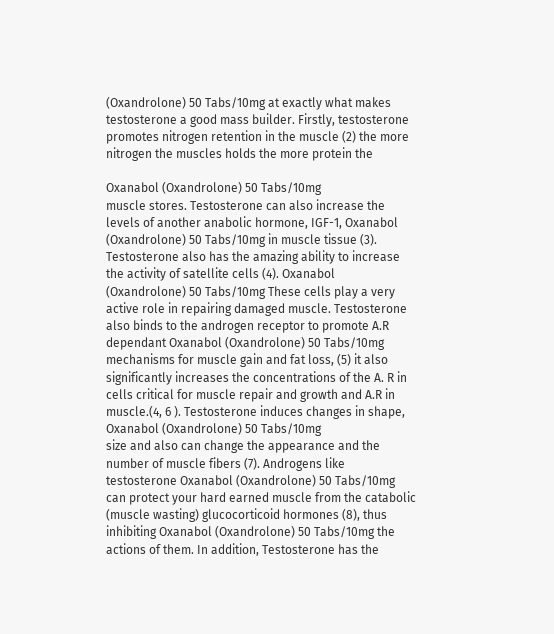(Oxandrolone) 50 Tabs/10mg at exactly what makes testosterone a good mass builder. Firstly, testosterone promotes nitrogen retention in the muscle (2) the more nitrogen the muscles holds the more protein the

Oxanabol (Oxandrolone) 50 Tabs/10mg
muscle stores. Testosterone can also increase the levels of another anabolic hormone, IGF-1, Oxanabol (Oxandrolone) 50 Tabs/10mg in muscle tissue (3). Testosterone also has the amazing ability to increase the activity of satellite cells (4). Oxanabol (Oxandrolone) 50 Tabs/10mg These cells play a very active role in repairing damaged muscle. Testosterone also binds to the androgen receptor to promote A.R dependant Oxanabol (Oxandrolone) 50 Tabs/10mg mechanisms for muscle gain and fat loss, (5) it also significantly increases the concentrations of the A. R in cells critical for muscle repair and growth and A.R in muscle.(4, 6 ). Testosterone induces changes in shape,
Oxanabol (Oxandrolone) 50 Tabs/10mg
size and also can change the appearance and the number of muscle fibers (7). Androgens like testosterone Oxanabol (Oxandrolone) 50 Tabs/10mg can protect your hard earned muscle from the catabolic (muscle wasting) glucocorticoid hormones (8), thus inhibiting Oxanabol (Oxandrolone) 50 Tabs/10mg the actions of them. In addition, Testosterone has the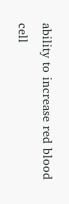ability to increase red blood cell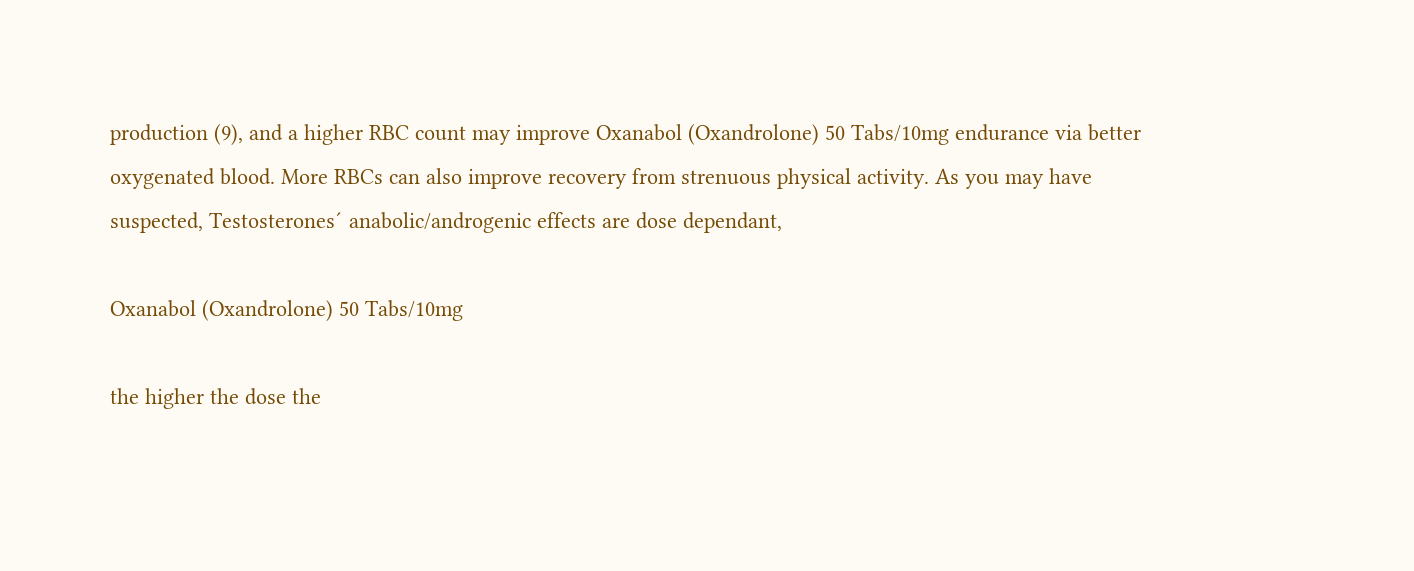production (9), and a higher RBC count may improve Oxanabol (Oxandrolone) 50 Tabs/10mg endurance via better oxygenated blood. More RBCs can also improve recovery from strenuous physical activity. As you may have suspected, Testosterones´ anabolic/androgenic effects are dose dependant,

Oxanabol (Oxandrolone) 50 Tabs/10mg

the higher the dose the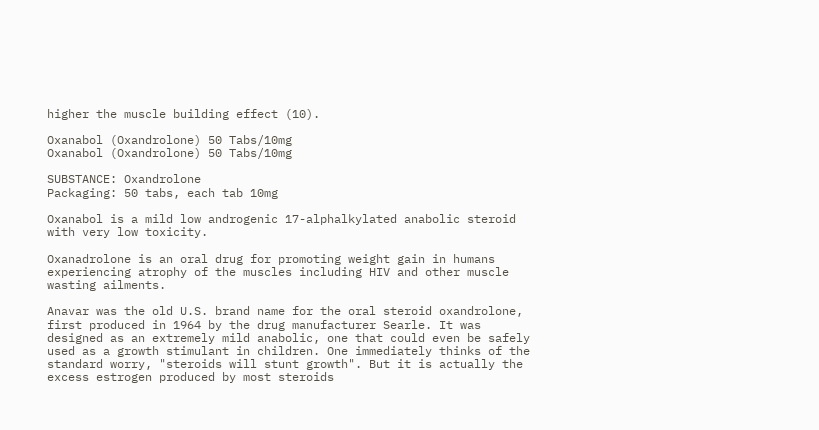higher the muscle building effect (10).

Oxanabol (Oxandrolone) 50 Tabs/10mg
Oxanabol (Oxandrolone) 50 Tabs/10mg

SUBSTANCE: Oxandrolone
Packaging: 50 tabs, each tab 10mg

Oxanabol is a mild low androgenic 17-alphalkylated anabolic steroid with very low toxicity.

Oxanadrolone is an oral drug for promoting weight gain in humans experiencing atrophy of the muscles including HIV and other muscle wasting ailments.

Anavar was the old U.S. brand name for the oral steroid oxandrolone, first produced in 1964 by the drug manufacturer Searle. It was designed as an extremely mild anabolic, one that could even be safely used as a growth stimulant in children. One immediately thinks of the standard worry, "steroids will stunt growth". But it is actually the excess estrogen produced by most steroids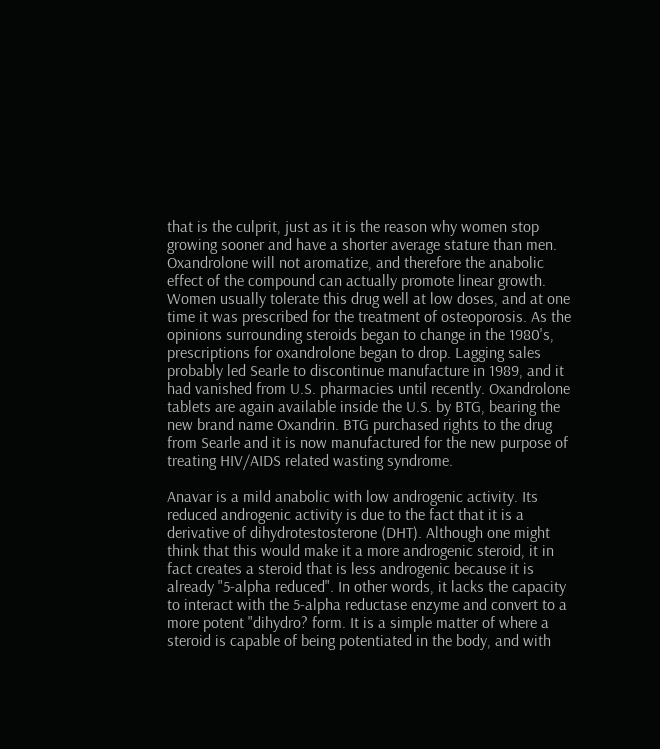that is the culprit, just as it is the reason why women stop growing sooner and have a shorter average stature than men. Oxandrolone will not aromatize, and therefore the anabolic effect of the compound can actually promote linear growth. Women usually tolerate this drug well at low doses, and at one time it was prescribed for the treatment of osteoporosis. As the opinions surrounding steroids began to change in the 1980's, prescriptions for oxandrolone began to drop. Lagging sales probably led Searle to discontinue manufacture in 1989, and it had vanished from U.S. pharmacies until recently. Oxandrolone tablets are again available inside the U.S. by BTG, bearing the new brand name Oxandrin. BTG purchased rights to the drug from Searle and it is now manufactured for the new purpose of treating HIV/AIDS related wasting syndrome.

Anavar is a mild anabolic with low androgenic activity. Its reduced androgenic activity is due to the fact that it is a derivative of dihydrotestosterone (DHT). Although one might think that this would make it a more androgenic steroid, it in fact creates a steroid that is less androgenic because it is already "5-alpha reduced". In other words, it lacks the capacity to interact with the 5-alpha reductase enzyme and convert to a more potent "dihydro? form. It is a simple matter of where a steroid is capable of being potentiated in the body, and with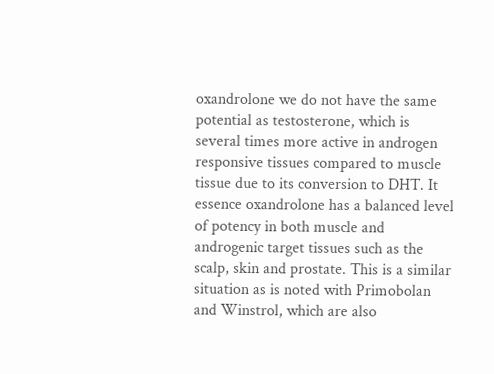oxandrolone we do not have the same potential as testosterone, which is several times more active in androgen responsive tissues compared to muscle tissue due to its conversion to DHT. It essence oxandrolone has a balanced level of potency in both muscle and androgenic target tissues such as the scalp, skin and prostate. This is a similar situation as is noted with Primobolan and Winstrol, which are also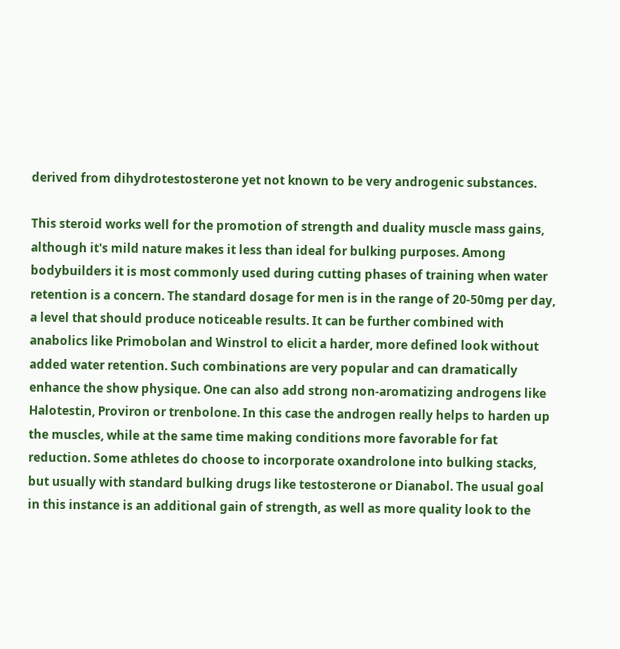derived from dihydrotestosterone yet not known to be very androgenic substances.

This steroid works well for the promotion of strength and duality muscle mass gains, although it's mild nature makes it less than ideal for bulking purposes. Among bodybuilders it is most commonly used during cutting phases of training when water retention is a concern. The standard dosage for men is in the range of 20-50mg per day, a level that should produce noticeable results. It can be further combined with anabolics like Primobolan and Winstrol to elicit a harder, more defined look without added water retention. Such combinations are very popular and can dramatically enhance the show physique. One can also add strong non-aromatizing androgens like Halotestin, Proviron or trenbolone. In this case the androgen really helps to harden up the muscles, while at the same time making conditions more favorable for fat reduction. Some athletes do choose to incorporate oxandrolone into bulking stacks, but usually with standard bulking drugs like testosterone or Dianabol. The usual goal in this instance is an additional gain of strength, as well as more quality look to the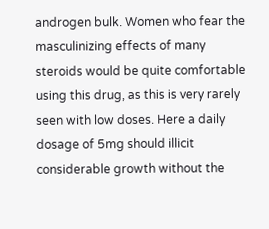androgen bulk. Women who fear the masculinizing effects of many steroids would be quite comfortable using this drug, as this is very rarely seen with low doses. Here a daily dosage of 5mg should illicit considerable growth without the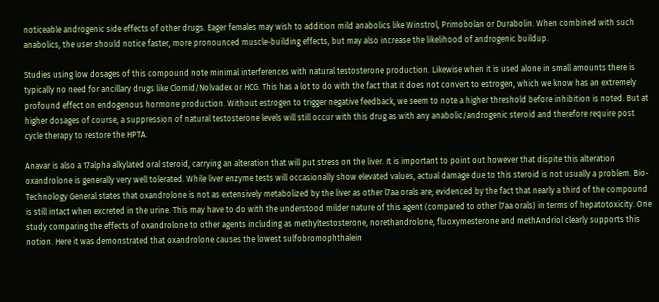noticeable androgenic side effects of other drugs. Eager females may wish to addition mild anabolics like Winstrol, Primobolan or Durabolin. When combined with such anabolics, the user should notice faster, more pronounced muscle-building effects, but may also increase the likelihood of androgenic buildup.

Studies using low dosages of this compound note minimal interferences with natural testosterone production. Likewise when it is used alone in small amounts there is typically no need for ancillary drugs like Clomid/Nolvadex or HCG. This has a lot to do with the fact that it does not convert to estrogen, which we know has an extremely profound effect on endogenous hormone production. Without estrogen to trigger negative feedback, we seem to note a higher threshold before inhibition is noted. But at higher dosages of course, a suppression of natural testosterone levels will still occur with this drug as with any anabolic/androgenic steroid and therefore require post cycle therapy to restore the HPTA.

Anavar is also a 17alpha alkylated oral steroid, carrying an alteration that will put stress on the liver. It is important to point out however that dispite this alteration oxandrolone is generally very well tolerated. While liver enzyme tests will occasionally show elevated values, actual damage due to this steroid is not usually a problem. Bio-Technology General states that oxandrolone is not as extensively metabolized by the liver as other l7aa orals are; evidenced by the fact that nearly a third of the compound is still intact when excreted in the urine. This may have to do with the understood milder nature of this agent (compared to other l7aa orals) in terms of hepatotoxicity. One study comparing the effects of oxandrolone to other agents including as methyltestosterone, norethandrolone, fluoxymesterone and methAndriol clearly supports this notion. Here it was demonstrated that oxandrolone causes the lowest sulfobromophthalein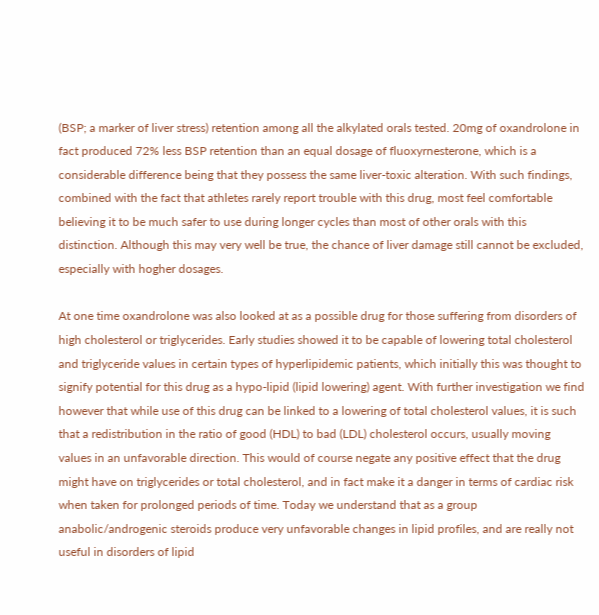(BSP; a marker of liver stress) retention among all the alkylated orals tested. 20mg of oxandrolone in fact produced 72% less BSP retention than an equal dosage of fluoxyrnesterone, which is a considerable difference being that they possess the same liver-toxic alteration. With such findings, combined with the fact that athletes rarely report trouble with this drug, most feel comfortable believing it to be much safer to use during longer cycles than most of other orals with this distinction. Although this may very well be true, the chance of liver damage still cannot be excluded, especially with hogher dosages.

At one time oxandrolone was also looked at as a possible drug for those suffering from disorders of high cholesterol or triglycerides. Early studies showed it to be capable of lowering total cholesterol and triglyceride values in certain types of hyperlipidemic patients, which initially this was thought to signify potential for this drug as a hypo-lipid (lipid lowering) agent. With further investigation we find however that while use of this drug can be linked to a lowering of total cholesterol values, it is such that a redistribution in the ratio of good (HDL) to bad (LDL) cholesterol occurs, usually moving values in an unfavorable direction. This would of course negate any positive effect that the drug might have on triglycerides or total cholesterol, and in fact make it a danger in terms of cardiac risk when taken for prolonged periods of time. Today we understand that as a group anabolic/androgenic steroids produce very unfavorable changes in lipid profiles, and are really not useful in disorders of lipid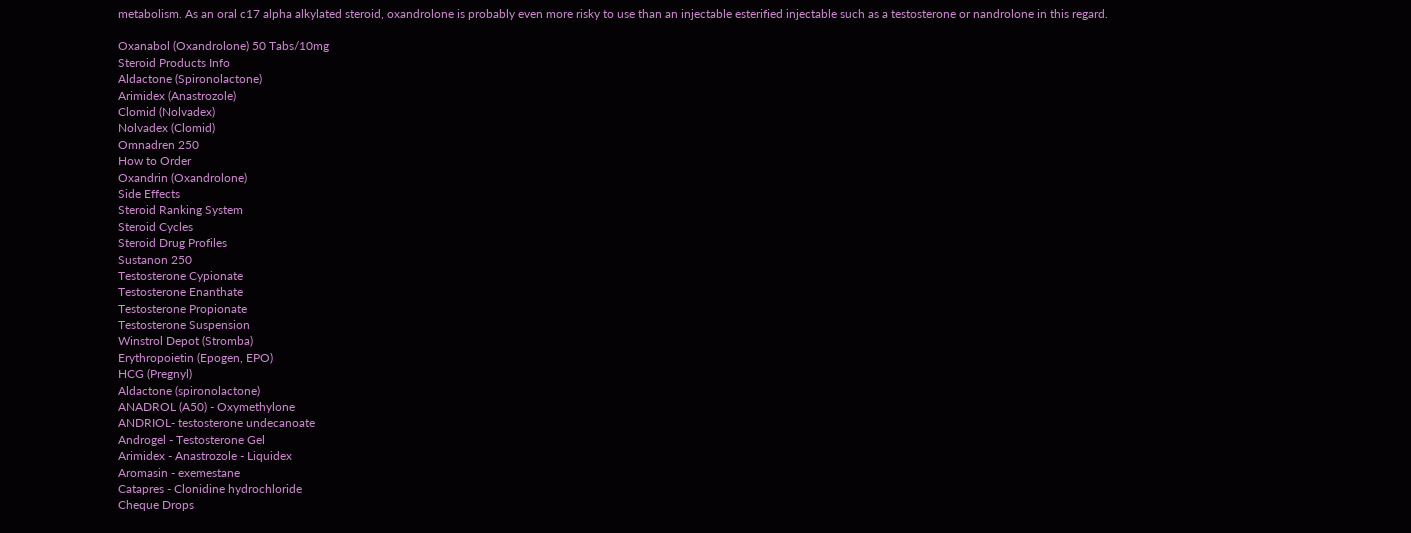metabolism. As an oral c17 alpha alkylated steroid, oxandrolone is probably even more risky to use than an injectable esterified injectable such as a testosterone or nandrolone in this regard.

Oxanabol (Oxandrolone) 50 Tabs/10mg
Steroid Products Info
Aldactone (Spironolactone)
Arimidex (Anastrozole)
Clomid (Nolvadex)
Nolvadex (Clomid)
Omnadren 250
How to Order
Oxandrin (Oxandrolone)
Side Effects
Steroid Ranking System
Steroid Cycles
Steroid Drug Profiles
Sustanon 250
Testosterone Cypionate
Testosterone Enanthate
Testosterone Propionate
Testosterone Suspension
Winstrol Depot (Stromba)
Erythropoietin (Epogen, EPO)
HCG (Pregnyl)
Aldactone (spironolactone)
ANADROL (A50) - Oxymethylone
ANDRIOL- testosterone undecanoate
Androgel - Testosterone Gel
Arimidex - Anastrozole - Liquidex
Aromasin - exemestane
Catapres - Clonidine hydrochloride
Cheque Drops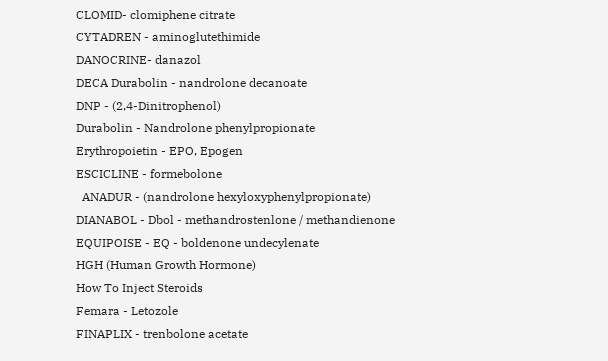CLOMID- clomiphene citrate
CYTADREN - aminoglutethimide
DANOCRINE- danazol
DECA Durabolin - nandrolone decanoate
DNP - (2,4-Dinitrophenol)
Durabolin - Nandrolone phenylpropionate
Erythropoietin - EPO, Epogen
ESCICLINE - formebolone
  ANADUR - (nandrolone hexyloxyphenylpropionate)
DIANABOL - Dbol - methandrostenlone / methandienone
EQUIPOISE - EQ - boldenone undecylenate
HGH (Human Growth Hormone)
How To Inject Steroids
Femara - Letozole
FINAPLIX - trenbolone acetate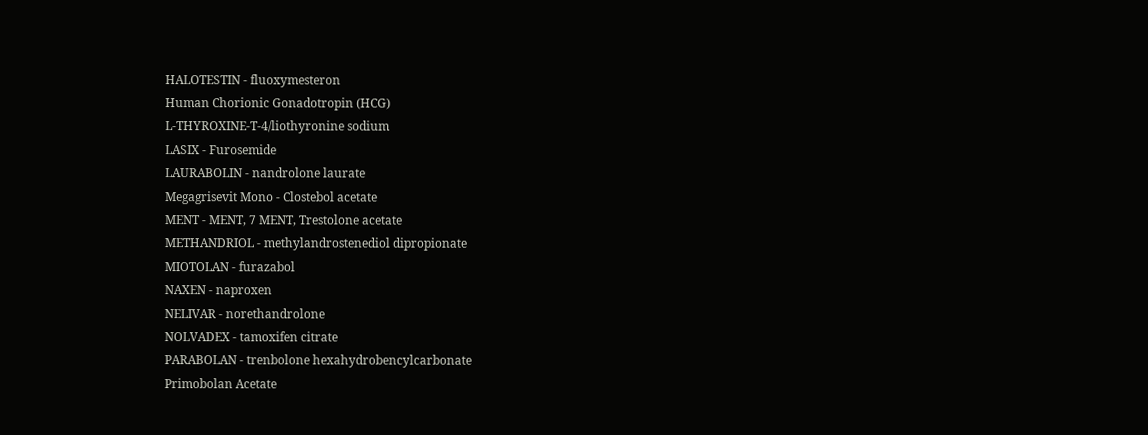HALOTESTIN - fluoxymesteron
Human Chorionic Gonadotropin (HCG)
L-THYROXINE-T-4/liothyronine sodium
LASIX - Furosemide
LAURABOLIN - nandrolone laurate
Megagrisevit Mono - Clostebol acetate
MENT - MENT, 7 MENT, Trestolone acetate
METHANDRIOL - methylandrostenediol dipropionate
MIOTOLAN - furazabol
NAXEN - naproxen
NELIVAR - norethandrolone
NOLVADEX - tamoxifen citrate
PARABOLAN - trenbolone hexahydrobencylcarbonate
Primobolan Acetate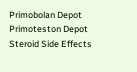Primobolan Depot
Primoteston Depot
Steroid Side Effects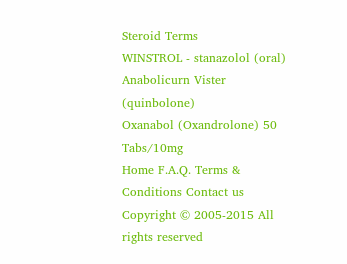Steroid Terms
WINSTROL - stanazolol (oral)
Anabolicurn Vister (quinbolone)
Oxanabol (Oxandrolone) 50 Tabs/10mg
Home F.A.Q. Terms & Conditions Contact us
Copyright © 2005-2015 All rights reserved